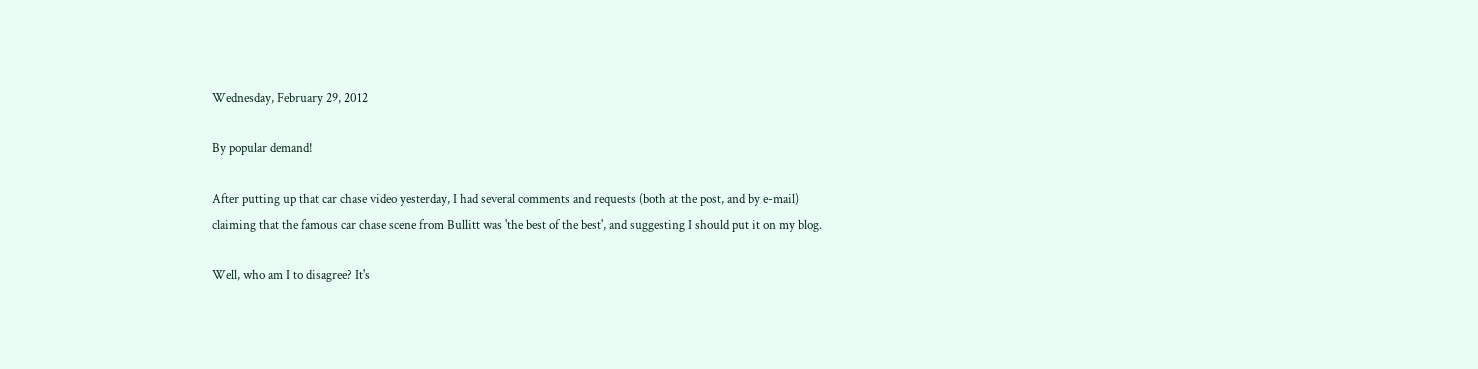Wednesday, February 29, 2012

By popular demand!

After putting up that car chase video yesterday, I had several comments and requests (both at the post, and by e-mail) claiming that the famous car chase scene from Bullitt was 'the best of the best', and suggesting I should put it on my blog.

Well, who am I to disagree? It's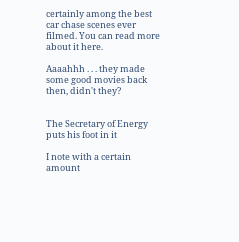certainly among the best car chase scenes ever filmed. You can read more about it here.

Aaaahhh . . . they made some good movies back then, didn't they?


The Secretary of Energy puts his foot in it

I note with a certain amount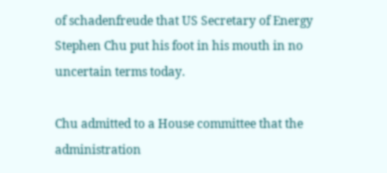of schadenfreude that US Secretary of Energy Stephen Chu put his foot in his mouth in no uncertain terms today.

Chu admitted to a House committee that the administration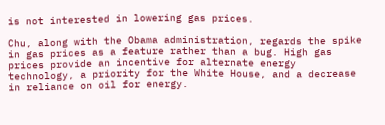is not interested in lowering gas prices.

Chu, along with the Obama administration, regards the spike in gas prices as a feature rather than a bug. High gas prices provide an incentive for alternate energy technology, a priority for the White House, and a decrease in reliance on oil for energy.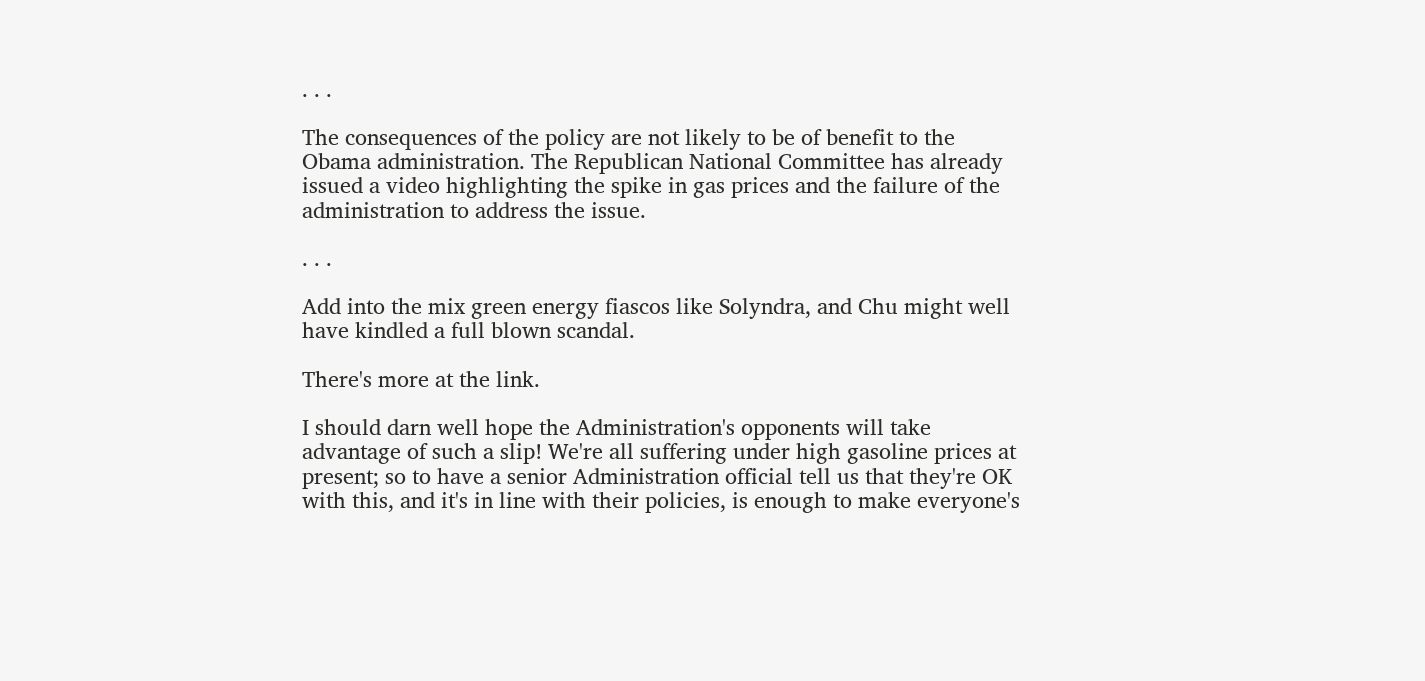. . .

The consequences of the policy are not likely to be of benefit to the Obama administration. The Republican National Committee has already issued a video highlighting the spike in gas prices and the failure of the administration to address the issue.

. . .

Add into the mix green energy fiascos like Solyndra, and Chu might well have kindled a full blown scandal.

There's more at the link.

I should darn well hope the Administration's opponents will take advantage of such a slip! We're all suffering under high gasoline prices at present; so to have a senior Administration official tell us that they're OK with this, and it's in line with their policies, is enough to make everyone's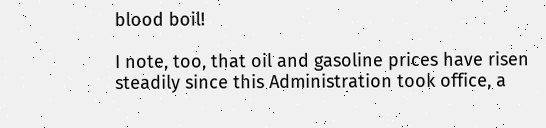blood boil!

I note, too, that oil and gasoline prices have risen steadily since this Administration took office, a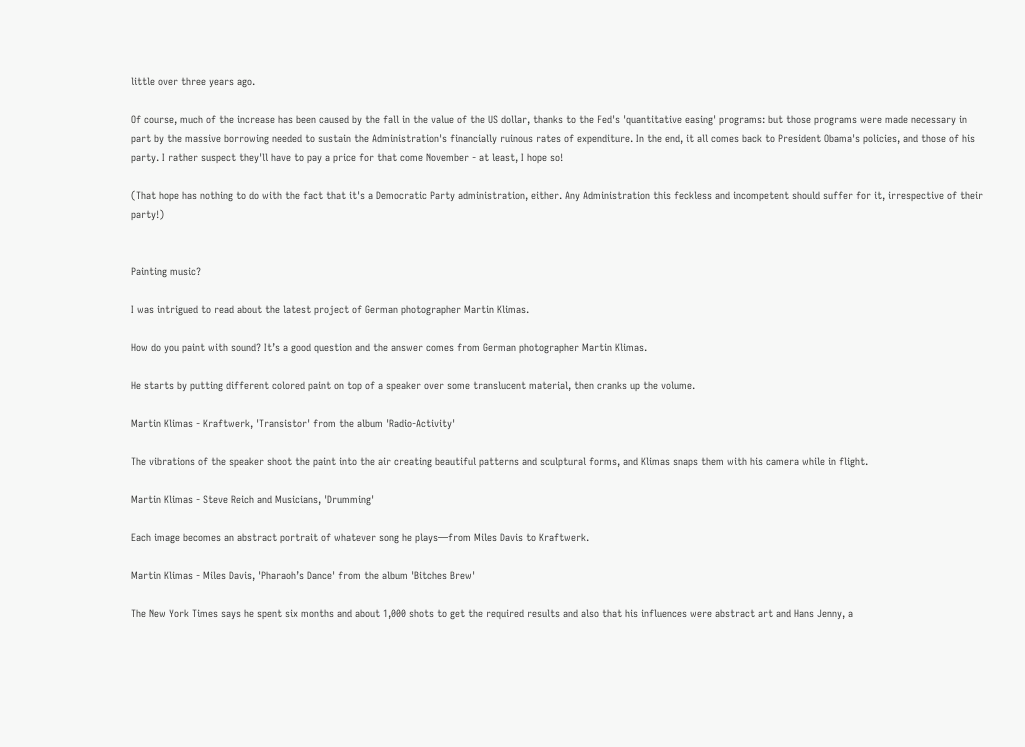little over three years ago.

Of course, much of the increase has been caused by the fall in the value of the US dollar, thanks to the Fed's 'quantitative easing' programs: but those programs were made necessary in part by the massive borrowing needed to sustain the Administration's financially ruinous rates of expenditure. In the end, it all comes back to President Obama's policies, and those of his party. I rather suspect they'll have to pay a price for that come November - at least, I hope so!

(That hope has nothing to do with the fact that it's a Democratic Party administration, either. Any Administration this feckless and incompetent should suffer for it, irrespective of their party!)


Painting music?

I was intrigued to read about the latest project of German photographer Martin Klimas.

How do you paint with sound? It’s a good question and the answer comes from German photographer Martin Klimas.

He starts by putting different colored paint on top of a speaker over some translucent material, then cranks up the volume.

Martin Klimas - Kraftwerk, 'Transistor' from the album 'Radio-Activity'

The vibrations of the speaker shoot the paint into the air creating beautiful patterns and sculptural forms, and Klimas snaps them with his camera while in flight.

Martin Klimas - Steve Reich and Musicians, 'Drumming'

Each image becomes an abstract portrait of whatever song he plays—from Miles Davis to Kraftwerk.

Martin Klimas - Miles Davis, 'Pharaoh’s Dance' from the album 'Bitches Brew'

The New York Times says he spent six months and about 1,000 shots to get the required results and also that his influences were abstract art and Hans Jenny, a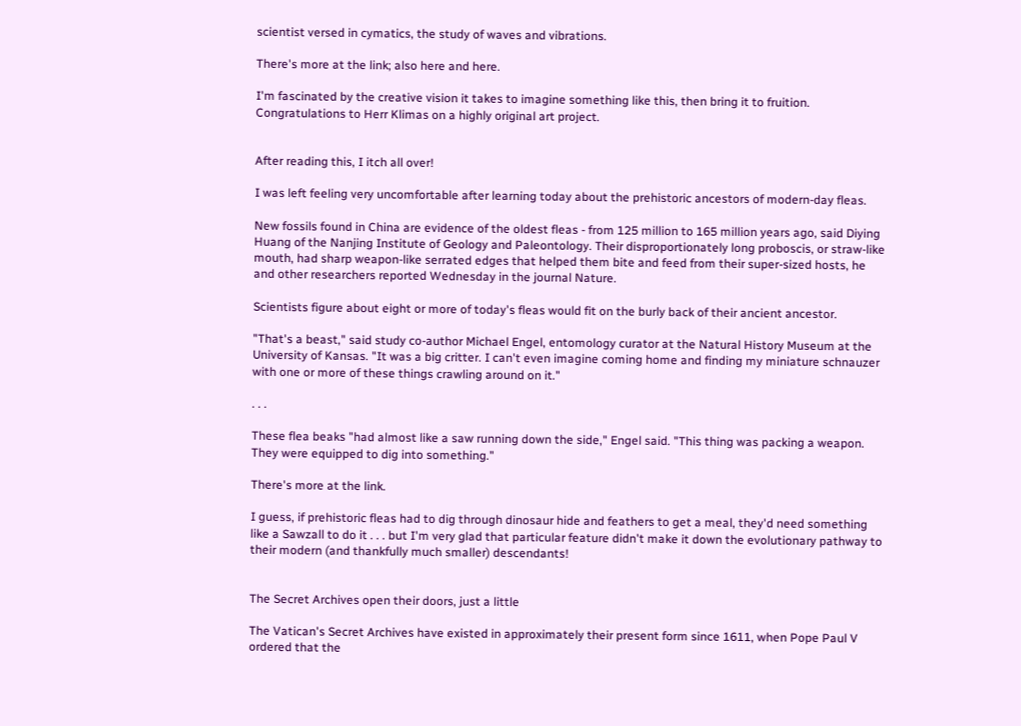scientist versed in cymatics, the study of waves and vibrations.

There's more at the link; also here and here.

I'm fascinated by the creative vision it takes to imagine something like this, then bring it to fruition. Congratulations to Herr Klimas on a highly original art project.


After reading this, I itch all over!

I was left feeling very uncomfortable after learning today about the prehistoric ancestors of modern-day fleas.

New fossils found in China are evidence of the oldest fleas - from 125 million to 165 million years ago, said Diying Huang of the Nanjing Institute of Geology and Paleontology. Their disproportionately long proboscis, or straw-like mouth, had sharp weapon-like serrated edges that helped them bite and feed from their super-sized hosts, he and other researchers reported Wednesday in the journal Nature.

Scientists figure about eight or more of today's fleas would fit on the burly back of their ancient ancestor.

"That's a beast," said study co-author Michael Engel, entomology curator at the Natural History Museum at the University of Kansas. "It was a big critter. I can't even imagine coming home and finding my miniature schnauzer with one or more of these things crawling around on it."

. . .

These flea beaks "had almost like a saw running down the side," Engel said. "This thing was packing a weapon. They were equipped to dig into something."

There's more at the link.

I guess, if prehistoric fleas had to dig through dinosaur hide and feathers to get a meal, they'd need something like a Sawzall to do it . . . but I'm very glad that particular feature didn't make it down the evolutionary pathway to their modern (and thankfully much smaller) descendants!


The Secret Archives open their doors, just a little

The Vatican's Secret Archives have existed in approximately their present form since 1611, when Pope Paul V ordered that the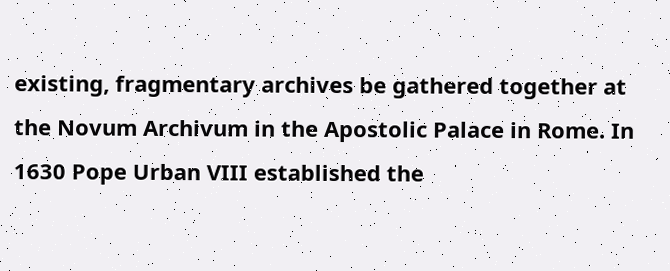existing, fragmentary archives be gathered together at the Novum Archivum in the Apostolic Palace in Rome. In 1630 Pope Urban VIII established the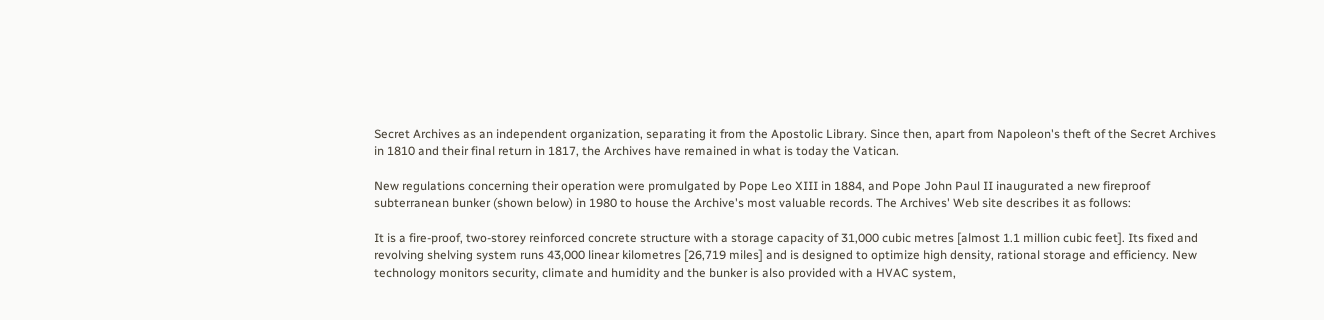Secret Archives as an independent organization, separating it from the Apostolic Library. Since then, apart from Napoleon's theft of the Secret Archives in 1810 and their final return in 1817, the Archives have remained in what is today the Vatican.

New regulations concerning their operation were promulgated by Pope Leo XIII in 1884, and Pope John Paul II inaugurated a new fireproof subterranean bunker (shown below) in 1980 to house the Archive's most valuable records. The Archives' Web site describes it as follows:

It is a fire-proof, two-storey reinforced concrete structure with a storage capacity of 31,000 cubic metres [almost 1.1 million cubic feet]. Its fixed and revolving shelving system runs 43,000 linear kilometres [26,719 miles] and is designed to optimize high density, rational storage and efficiency. New technology monitors security, climate and humidity and the bunker is also provided with a HVAC system,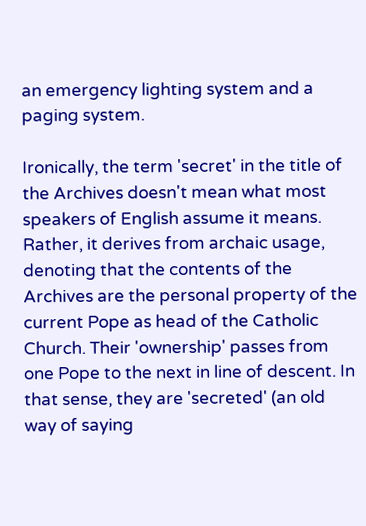an emergency lighting system and a paging system.

Ironically, the term 'secret' in the title of the Archives doesn't mean what most speakers of English assume it means. Rather, it derives from archaic usage, denoting that the contents of the Archives are the personal property of the current Pope as head of the Catholic Church. Their 'ownership' passes from one Pope to the next in line of descent. In that sense, they are 'secreted' (an old way of saying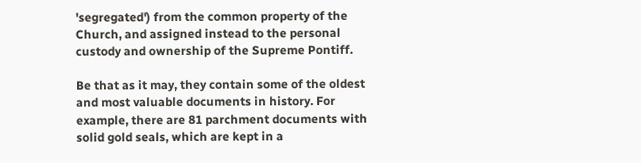'segregated') from the common property of the Church, and assigned instead to the personal custody and ownership of the Supreme Pontiff.

Be that as it may, they contain some of the oldest and most valuable documents in history. For example, there are 81 parchment documents with solid gold seals, which are kept in a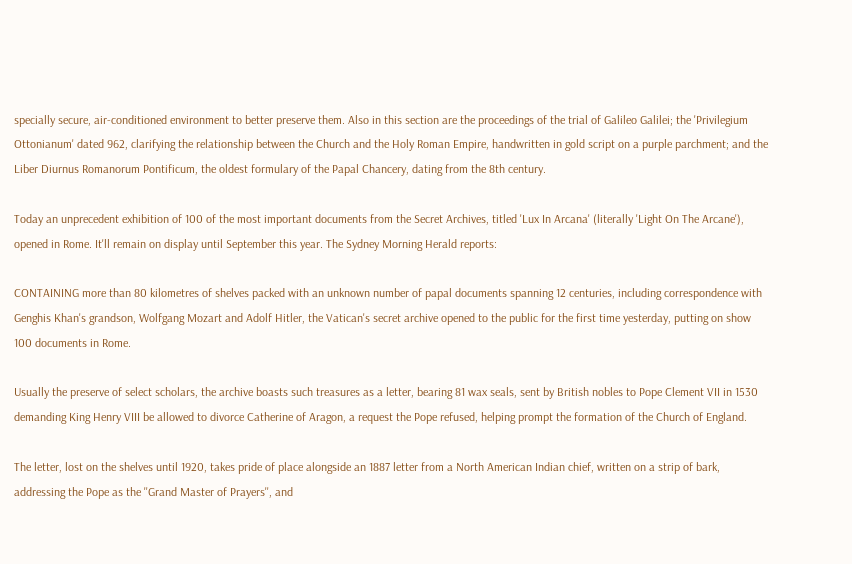specially secure, air-conditioned environment to better preserve them. Also in this section are the proceedings of the trial of Galileo Galilei; the 'Privilegium Ottonianum' dated 962, clarifying the relationship between the Church and the Holy Roman Empire, handwritten in gold script on a purple parchment; and the Liber Diurnus Romanorum Pontificum, the oldest formulary of the Papal Chancery, dating from the 8th century.

Today an unprecedent exhibition of 100 of the most important documents from the Secret Archives, titled 'Lux In Arcana' (literally 'Light On The Arcane'), opened in Rome. It'll remain on display until September this year. The Sydney Morning Herald reports:

CONTAINING more than 80 kilometres of shelves packed with an unknown number of papal documents spanning 12 centuries, including correspondence with Genghis Khan's grandson, Wolfgang Mozart and Adolf Hitler, the Vatican's secret archive opened to the public for the first time yesterday, putting on show 100 documents in Rome.

Usually the preserve of select scholars, the archive boasts such treasures as a letter, bearing 81 wax seals, sent by British nobles to Pope Clement VII in 1530 demanding King Henry VIII be allowed to divorce Catherine of Aragon, a request the Pope refused, helping prompt the formation of the Church of England.

The letter, lost on the shelves until 1920, takes pride of place alongside an 1887 letter from a North American Indian chief, written on a strip of bark, addressing the Pope as the ''Grand Master of Prayers'', and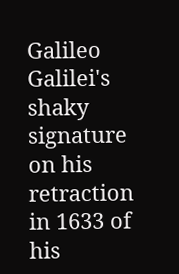Galileo Galilei's shaky signature on his retraction in 1633 of his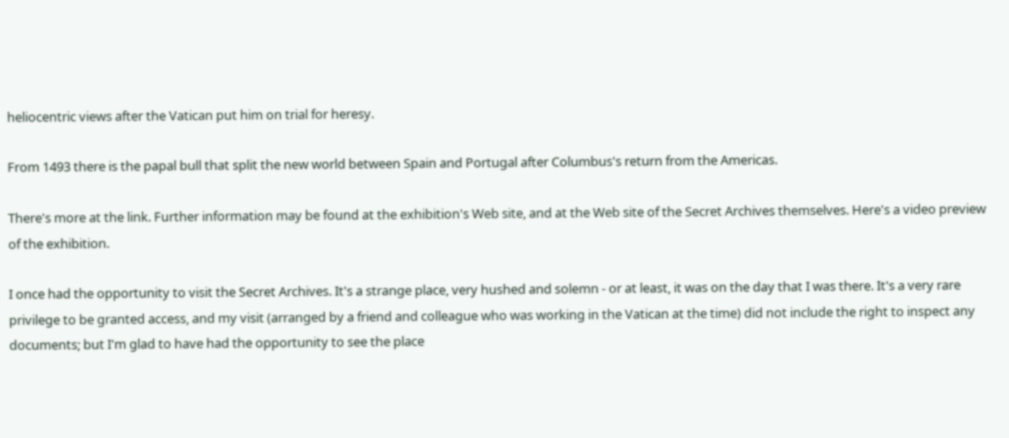heliocentric views after the Vatican put him on trial for heresy.

From 1493 there is the papal bull that split the new world between Spain and Portugal after Columbus's return from the Americas.

There's more at the link. Further information may be found at the exhibition's Web site, and at the Web site of the Secret Archives themselves. Here's a video preview of the exhibition.

I once had the opportunity to visit the Secret Archives. It's a strange place, very hushed and solemn - or at least, it was on the day that I was there. It's a very rare privilege to be granted access, and my visit (arranged by a friend and colleague who was working in the Vatican at the time) did not include the right to inspect any documents; but I'm glad to have had the opportunity to see the place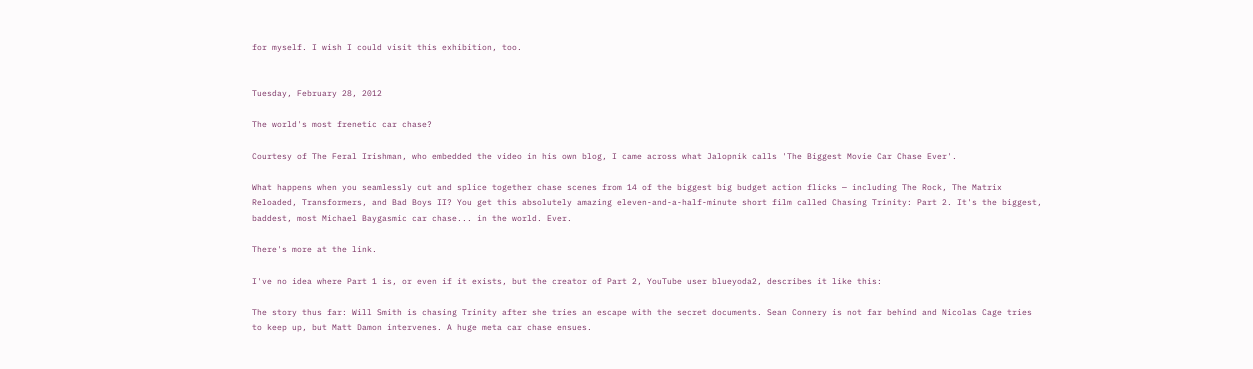for myself. I wish I could visit this exhibition, too.


Tuesday, February 28, 2012

The world's most frenetic car chase?

Courtesy of The Feral Irishman, who embedded the video in his own blog, I came across what Jalopnik calls 'The Biggest Movie Car Chase Ever'.

What happens when you seamlessly cut and splice together chase scenes from 14 of the biggest big budget action flicks — including The Rock, The Matrix Reloaded, Transformers, and Bad Boys II? You get this absolutely amazing eleven-and-a-half-minute short film called Chasing Trinity: Part 2. It's the biggest, baddest, most Michael Baygasmic car chase... in the world. Ever.

There's more at the link.

I've no idea where Part 1 is, or even if it exists, but the creator of Part 2, YouTube user blueyoda2, describes it like this:

The story thus far: Will Smith is chasing Trinity after she tries an escape with the secret documents. Sean Connery is not far behind and Nicolas Cage tries to keep up, but Matt Damon intervenes. A huge meta car chase ensues.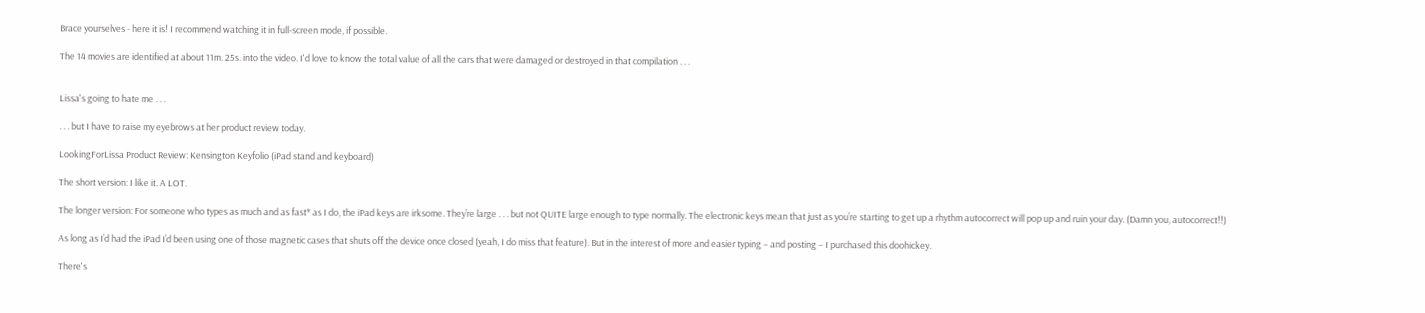Brace yourselves - here it is! I recommend watching it in full-screen mode, if possible.

The 14 movies are identified at about 11m. 25s. into the video. I'd love to know the total value of all the cars that were damaged or destroyed in that compilation . . .


Lissa's going to hate me . . .

. . . but I have to raise my eyebrows at her product review today.

LookingForLissa Product Review: Kensington Keyfolio (iPad stand and keyboard)

The short version: I like it. A LOT.

The longer version: For someone who types as much and as fast* as I do, the iPad keys are irksome. They’re large . . . but not QUITE large enough to type normally. The electronic keys mean that just as you’re starting to get up a rhythm autocorrect will pop up and ruin your day. (Damn you, autocorrect!!)

As long as I’d had the iPad I’d been using one of those magnetic cases that shuts off the device once closed (yeah, I do miss that feature). But in the interest of more and easier typing – and posting – I purchased this doohickey.

There's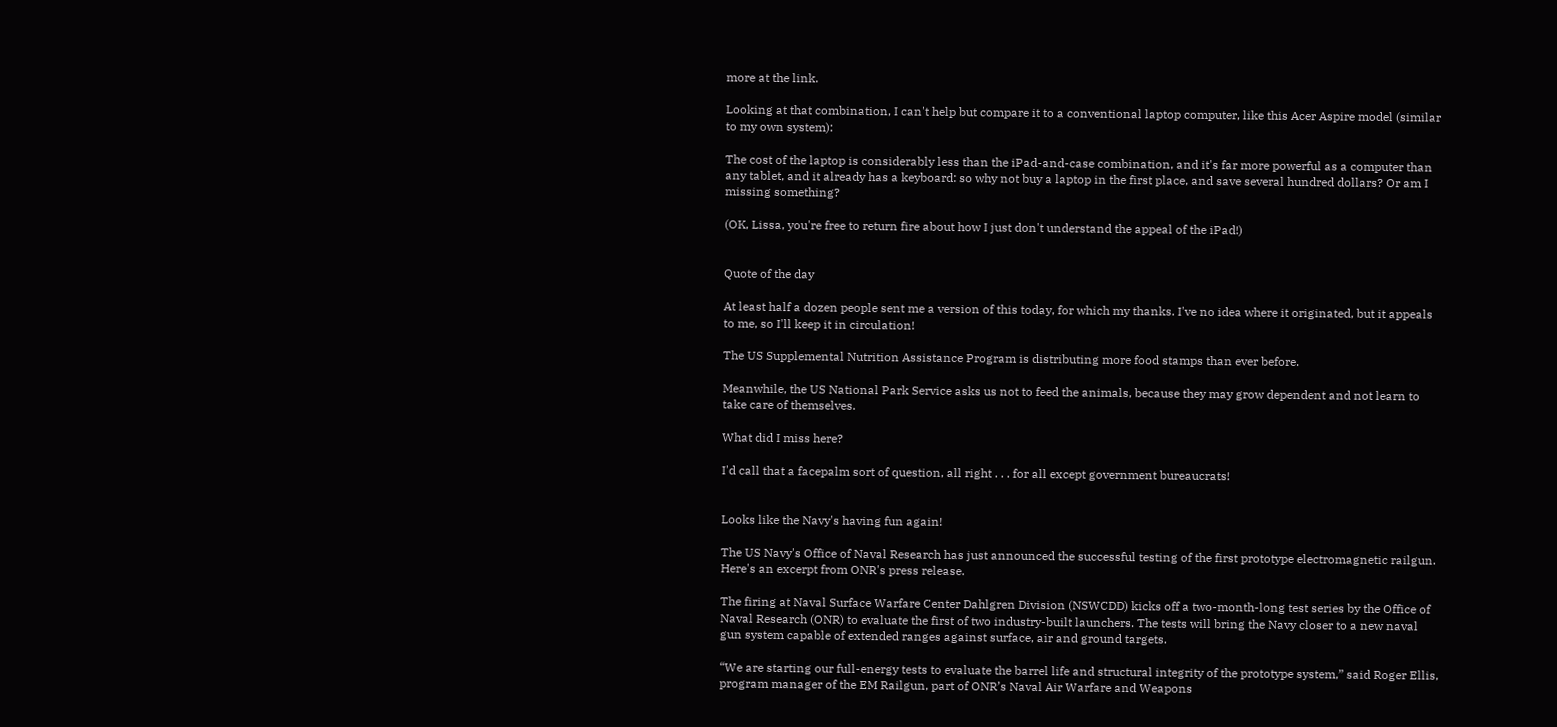more at the link.

Looking at that combination, I can't help but compare it to a conventional laptop computer, like this Acer Aspire model (similar to my own system):

The cost of the laptop is considerably less than the iPad-and-case combination, and it's far more powerful as a computer than any tablet, and it already has a keyboard: so why not buy a laptop in the first place, and save several hundred dollars? Or am I missing something?

(OK, Lissa, you're free to return fire about how I just don't understand the appeal of the iPad!)


Quote of the day

At least half a dozen people sent me a version of this today, for which my thanks. I've no idea where it originated, but it appeals to me, so I'll keep it in circulation!

The US Supplemental Nutrition Assistance Program is distributing more food stamps than ever before.

Meanwhile, the US National Park Service asks us not to feed the animals, because they may grow dependent and not learn to take care of themselves.

What did I miss here?

I'd call that a facepalm sort of question, all right . . . for all except government bureaucrats!


Looks like the Navy's having fun again!

The US Navy's Office of Naval Research has just announced the successful testing of the first prototype electromagnetic railgun. Here's an excerpt from ONR's press release.

The firing at Naval Surface Warfare Center Dahlgren Division (NSWCDD) kicks off a two-month-long test series by the Office of Naval Research (ONR) to evaluate the first of two industry-built launchers. The tests will bring the Navy closer to a new naval gun system capable of extended ranges against surface, air and ground targets.

“We are starting our full-energy tests to evaluate the barrel life and structural integrity of the prototype system,” said Roger Ellis, program manager of the EM Railgun, part of ONR’s Naval Air Warfare and Weapons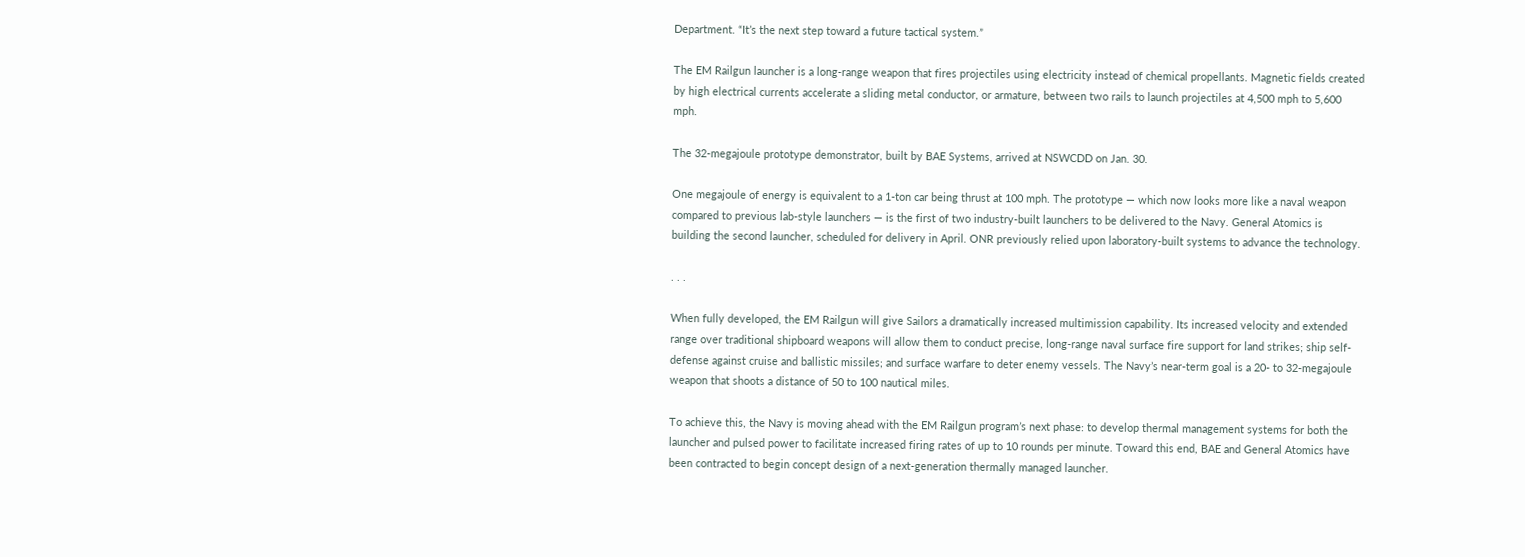Department. “It’s the next step toward a future tactical system.”

The EM Railgun launcher is a long-range weapon that fires projectiles using electricity instead of chemical propellants. Magnetic fields created by high electrical currents accelerate a sliding metal conductor, or armature, between two rails to launch projectiles at 4,500 mph to 5,600 mph.

The 32-megajoule prototype demonstrator, built by BAE Systems, arrived at NSWCDD on Jan. 30.

One megajoule of energy is equivalent to a 1-ton car being thrust at 100 mph. The prototype — which now looks more like a naval weapon compared to previous lab-style launchers — is the first of two industry-built launchers to be delivered to the Navy. General Atomics is building the second launcher, scheduled for delivery in April. ONR previously relied upon laboratory-built systems to advance the technology.

. . .

When fully developed, the EM Railgun will give Sailors a dramatically increased multimission capability. Its increased velocity and extended range over traditional shipboard weapons will allow them to conduct precise, long-range naval surface fire support for land strikes; ship self-defense against cruise and ballistic missiles; and surface warfare to deter enemy vessels. The Navy’s near-term goal is a 20- to 32-megajoule weapon that shoots a distance of 50 to 100 nautical miles.

To achieve this, the Navy is moving ahead with the EM Railgun program’s next phase: to develop thermal management systems for both the launcher and pulsed power to facilitate increased firing rates of up to 10 rounds per minute. Toward this end, BAE and General Atomics have been contracted to begin concept design of a next-generation thermally managed launcher.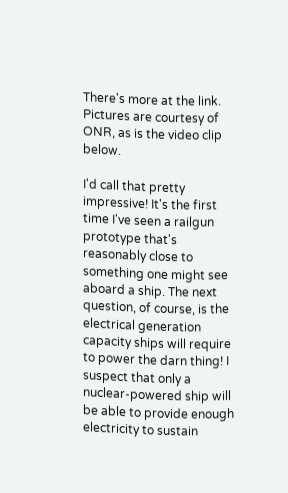There's more at the link. Pictures are courtesy of ONR, as is the video clip below.

I'd call that pretty impressive! It's the first time I've seen a railgun prototype that's reasonably close to something one might see aboard a ship. The next question, of course, is the electrical generation capacity ships will require to power the darn thing! I suspect that only a nuclear-powered ship will be able to provide enough electricity to sustain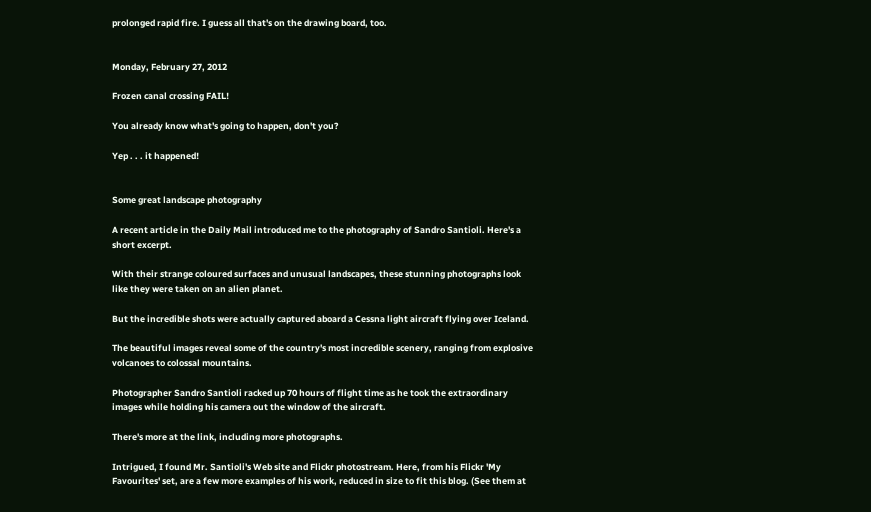prolonged rapid fire. I guess all that's on the drawing board, too.


Monday, February 27, 2012

Frozen canal crossing FAIL!

You already know what's going to happen, don't you?

Yep . . . it happened!


Some great landscape photography

A recent article in the Daily Mail introduced me to the photography of Sandro Santioli. Here's a short excerpt.

With their strange coloured surfaces and unusual landscapes, these stunning photographs look like they were taken on an alien planet.

But the incredible shots were actually captured aboard a Cessna light aircraft flying over Iceland.

The beautiful images reveal some of the country's most incredible scenery, ranging from explosive volcanoes to colossal mountains.

Photographer Sandro Santioli racked up 70 hours of flight time as he took the extraordinary images while holding his camera out the window of the aircraft.

There's more at the link, including more photographs.

Intrigued, I found Mr. Santioli's Web site and Flickr photostream. Here, from his Flickr 'My Favourites' set, are a few more examples of his work, reduced in size to fit this blog. (See them at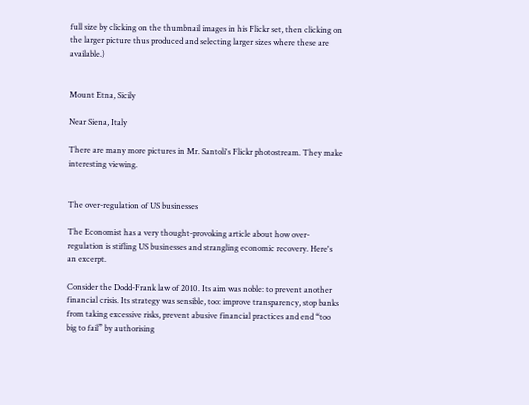full size by clicking on the thumbnail images in his Flickr set, then clicking on the larger picture thus produced and selecting larger sizes where these are available.)


Mount Etna, Sicily

Near Siena, Italy

There are many more pictures in Mr. Santoli's Flickr photostream. They make interesting viewing.


The over-regulation of US businesses

The Economist has a very thought-provoking article about how over-regulation is stifling US businesses and strangling economic recovery. Here's an excerpt.

Consider the Dodd-Frank law of 2010. Its aim was noble: to prevent another financial crisis. Its strategy was sensible, too: improve transparency, stop banks from taking excessive risks, prevent abusive financial practices and end “too big to fail” by authorising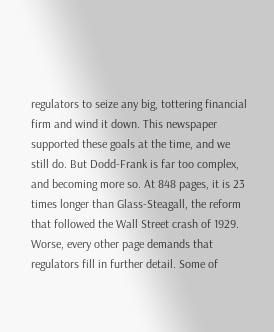regulators to seize any big, tottering financial firm and wind it down. This newspaper supported these goals at the time, and we still do. But Dodd-Frank is far too complex, and becoming more so. At 848 pages, it is 23 times longer than Glass-Steagall, the reform that followed the Wall Street crash of 1929. Worse, every other page demands that regulators fill in further detail. Some of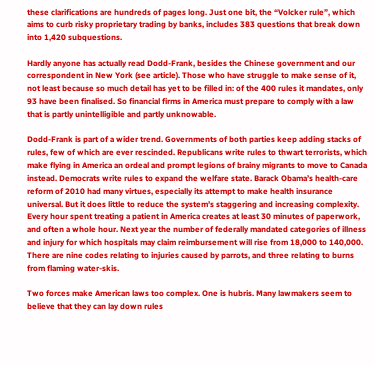these clarifications are hundreds of pages long. Just one bit, the “Volcker rule”, which aims to curb risky proprietary trading by banks, includes 383 questions that break down into 1,420 subquestions.

Hardly anyone has actually read Dodd-Frank, besides the Chinese government and our correspondent in New York (see article). Those who have struggle to make sense of it, not least because so much detail has yet to be filled in: of the 400 rules it mandates, only 93 have been finalised. So financial firms in America must prepare to comply with a law that is partly unintelligible and partly unknowable.

Dodd-Frank is part of a wider trend. Governments of both parties keep adding stacks of rules, few of which are ever rescinded. Republicans write rules to thwart terrorists, which make flying in America an ordeal and prompt legions of brainy migrants to move to Canada instead. Democrats write rules to expand the welfare state. Barack Obama’s health-care reform of 2010 had many virtues, especially its attempt to make health insurance universal. But it does little to reduce the system’s staggering and increasing complexity. Every hour spent treating a patient in America creates at least 30 minutes of paperwork, and often a whole hour. Next year the number of federally mandated categories of illness and injury for which hospitals may claim reimbursement will rise from 18,000 to 140,000. There are nine codes relating to injuries caused by parrots, and three relating to burns from flaming water-skis.

Two forces make American laws too complex. One is hubris. Many lawmakers seem to believe that they can lay down rules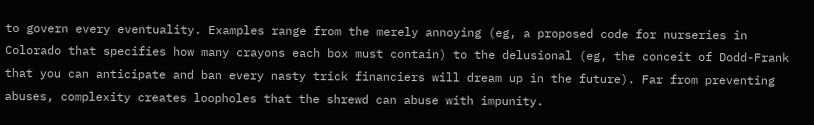to govern every eventuality. Examples range from the merely annoying (eg, a proposed code for nurseries in Colorado that specifies how many crayons each box must contain) to the delusional (eg, the conceit of Dodd-Frank that you can anticipate and ban every nasty trick financiers will dream up in the future). Far from preventing abuses, complexity creates loopholes that the shrewd can abuse with impunity.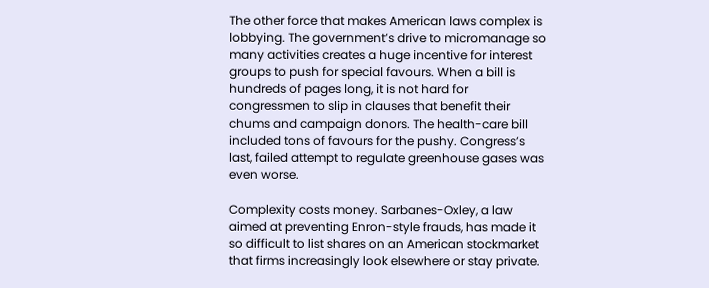The other force that makes American laws complex is lobbying. The government’s drive to micromanage so many activities creates a huge incentive for interest groups to push for special favours. When a bill is hundreds of pages long, it is not hard for congressmen to slip in clauses that benefit their chums and campaign donors. The health-care bill included tons of favours for the pushy. Congress’s last, failed attempt to regulate greenhouse gases was even worse.

Complexity costs money. Sarbanes-Oxley, a law aimed at preventing Enron-style frauds, has made it so difficult to list shares on an American stockmarket that firms increasingly look elsewhere or stay private.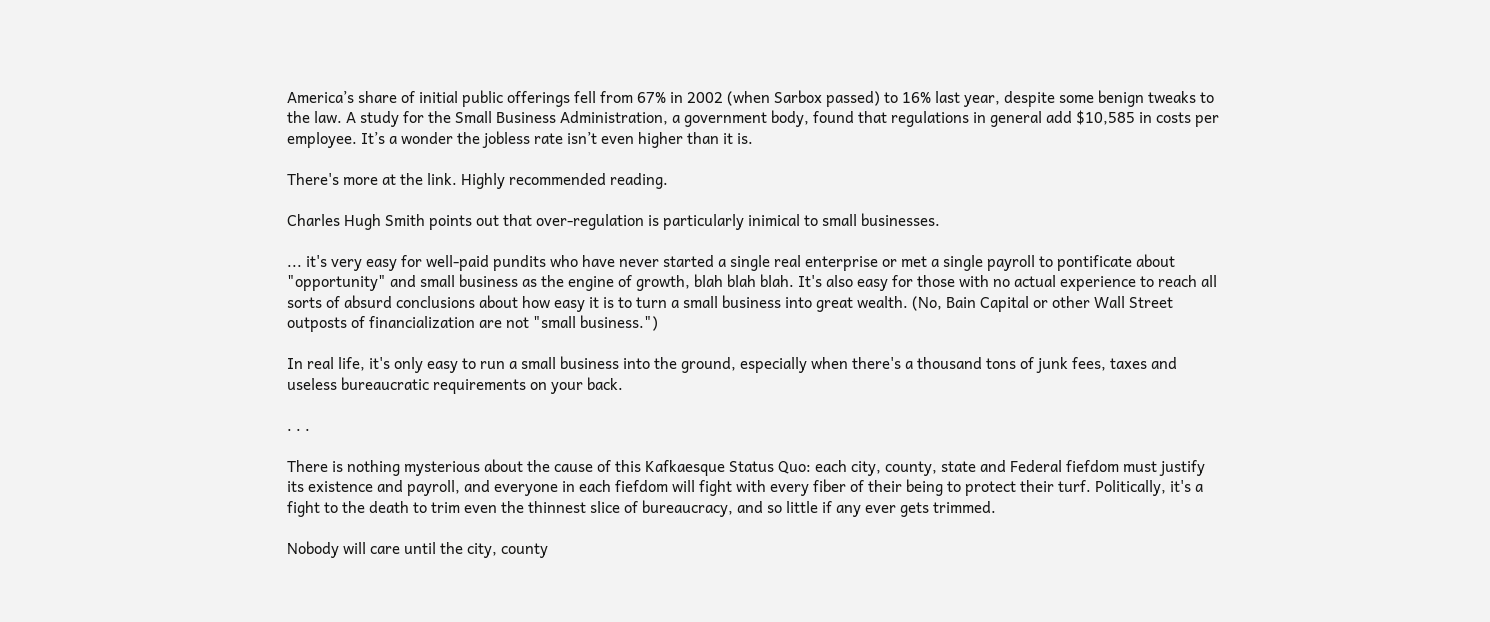America’s share of initial public offerings fell from 67% in 2002 (when Sarbox passed) to 16% last year, despite some benign tweaks to the law. A study for the Small Business Administration, a government body, found that regulations in general add $10,585 in costs per employee. It’s a wonder the jobless rate isn’t even higher than it is.

There's more at the link. Highly recommended reading.

Charles Hugh Smith points out that over-regulation is particularly inimical to small businesses.

... it's very easy for well-paid pundits who have never started a single real enterprise or met a single payroll to pontificate about "opportunity" and small business as the engine of growth, blah blah blah. It's also easy for those with no actual experience to reach all sorts of absurd conclusions about how easy it is to turn a small business into great wealth. (No, Bain Capital or other Wall Street outposts of financialization are not "small business.")

In real life, it's only easy to run a small business into the ground, especially when there's a thousand tons of junk fees, taxes and useless bureaucratic requirements on your back.

. . .

There is nothing mysterious about the cause of this Kafkaesque Status Quo: each city, county, state and Federal fiefdom must justify its existence and payroll, and everyone in each fiefdom will fight with every fiber of their being to protect their turf. Politically, it's a fight to the death to trim even the thinnest slice of bureaucracy, and so little if any ever gets trimmed.

Nobody will care until the city, county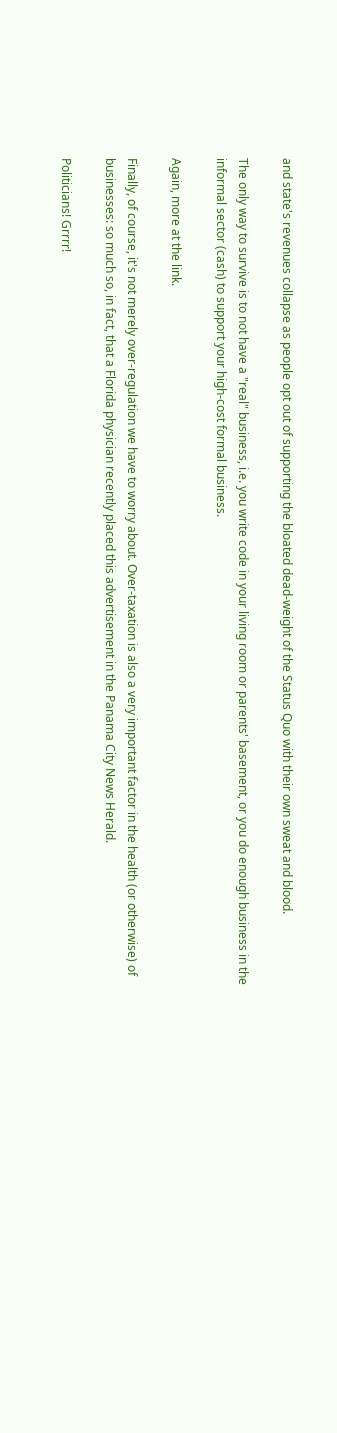and state's revenues collapse as people opt out of supporting the bloated dead-weight of the Status Quo with their own sweat and blood.

The only way to survive is to not have a "real" business, i.e. you write code in your living room or parents' basement, or you do enough business in the informal sector (cash) to support your high-cost formal business.

Again, more at the link.

Finally, of course, it's not merely over-regulation we have to worry about. Over-taxation is also a very important factor in the health (or otherwise) of businesses: so much so, in fact, that a Florida physician recently placed this advertisement in the Panama City News Herald.

Politicians! Grrrr!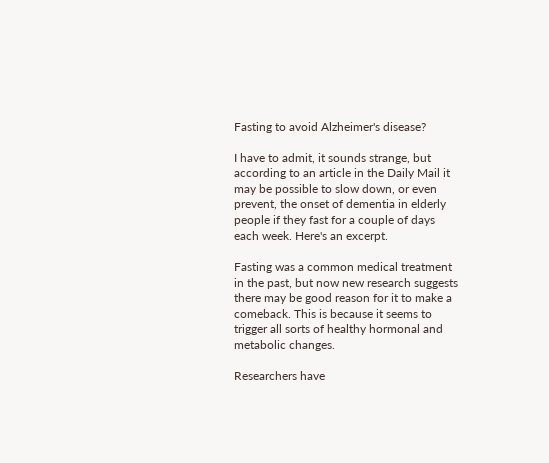Fasting to avoid Alzheimer's disease?

I have to admit, it sounds strange, but according to an article in the Daily Mail it may be possible to slow down, or even prevent, the onset of dementia in elderly people if they fast for a couple of days each week. Here's an excerpt.

Fasting was a common medical treatment in the past, but now new research suggests there may be good reason for it to make a comeback. This is because it seems to trigger all sorts of healthy hormonal and metabolic changes.

Researchers have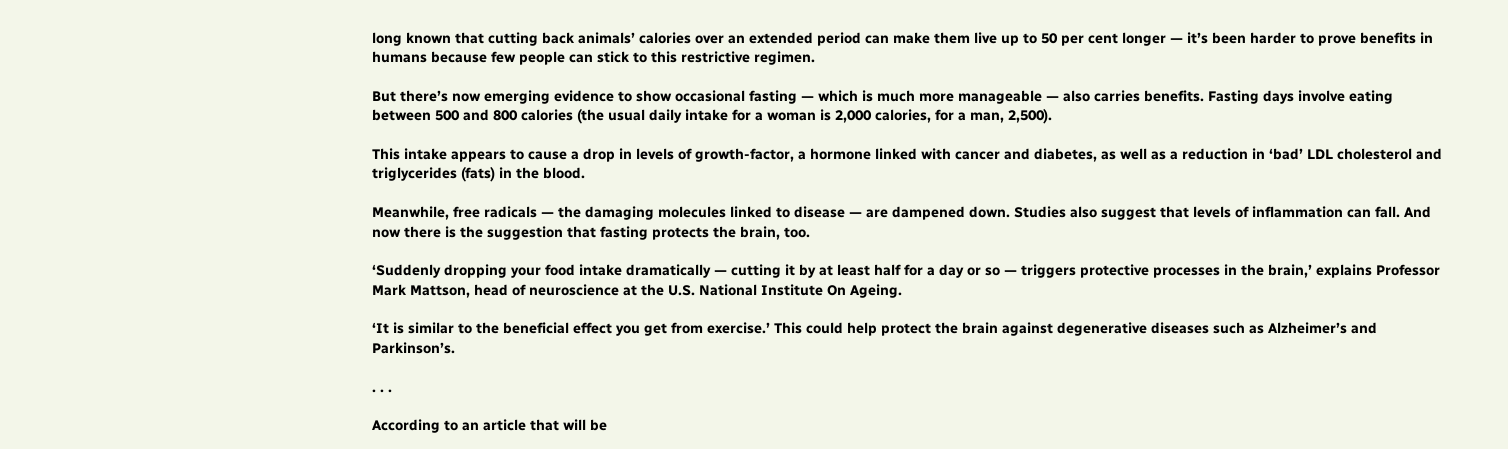long known that cutting back animals’ calories over an extended period can make them live up to 50 per cent longer — it’s been harder to prove benefits in humans because few people can stick to this restrictive regimen.

But there’s now emerging evidence to show occasional fasting — which is much more manageable — also carries benefits. Fasting days involve eating between 500 and 800 calories (the usual daily intake for a woman is 2,000 calories, for a man, 2,500).

This intake appears to cause a drop in levels of growth-factor, a hormone linked with cancer and diabetes, as well as a reduction in ‘bad’ LDL cholesterol and triglycerides (fats) in the blood.

Meanwhile, free radicals — the damaging molecules linked to disease — are dampened down. Studies also suggest that levels of inflammation can fall. And now there is the suggestion that fasting protects the brain, too.

‘Suddenly dropping your food intake dramatically — cutting it by at least half for a day or so — triggers protective processes in the brain,’ explains Professor Mark Mattson, head of neuroscience at the U.S. National Institute On Ageing.

‘It is similar to the beneficial effect you get from exercise.’ This could help protect the brain against degenerative diseases such as Alzheimer’s and Parkinson’s.

. . .

According to an article that will be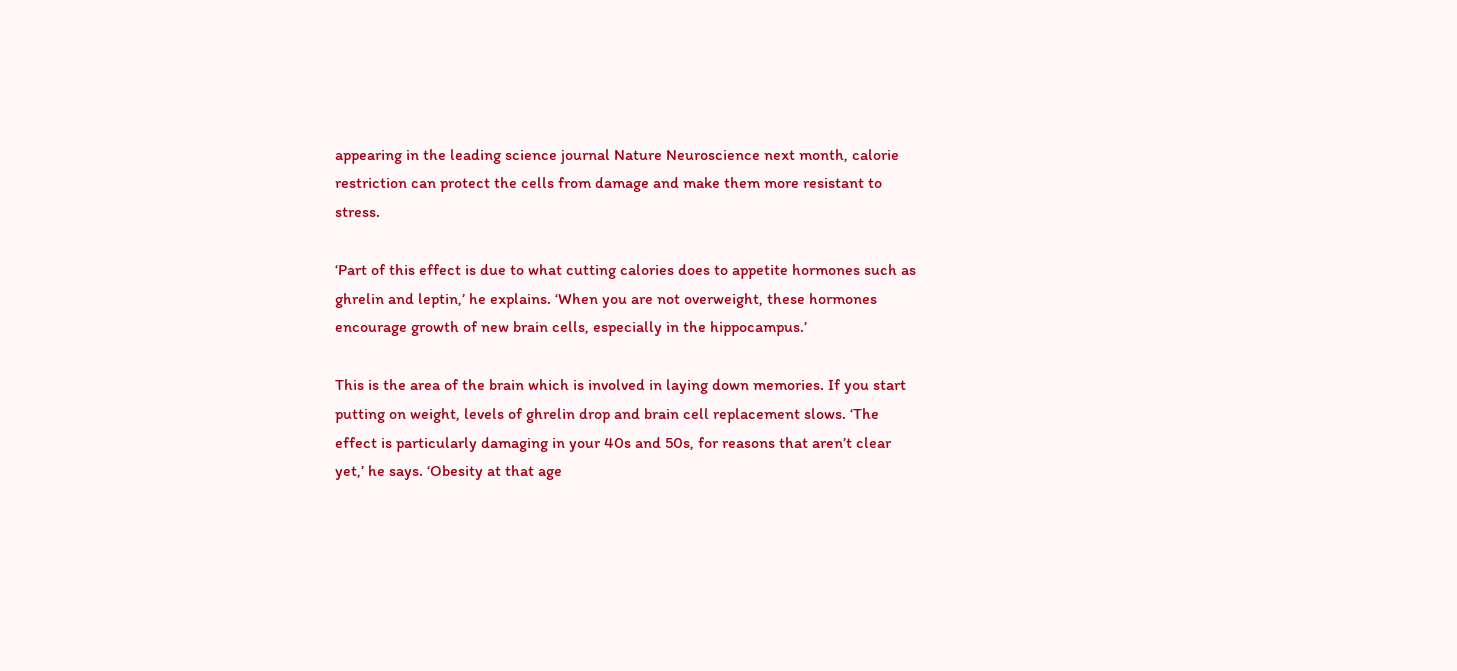appearing in the leading science journal Nature Neuroscience next month, calorie restriction can protect the cells from damage and make them more resistant to stress.

‘Part of this effect is due to what cutting calories does to appetite hormones such as ghrelin and leptin,’ he explains. ‘When you are not overweight, these hormones encourage growth of new brain cells, especially in the hippocampus.’

This is the area of the brain which is involved in laying down memories. If you start putting on weight, levels of ghrelin drop and brain cell replacement slows. ‘The effect is particularly damaging in your 40s and 50s, for reasons that aren’t clear yet,’ he says. ‘Obesity at that age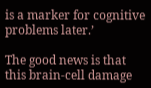is a marker for cognitive problems later.’

The good news is that this brain-cell damage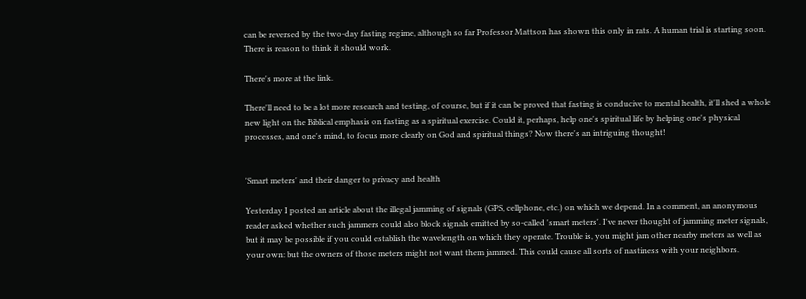can be reversed by the two-day fasting regime, although so far Professor Mattson has shown this only in rats. A human trial is starting soon. There is reason to think it should work.

There's more at the link.

There'll need to be a lot more research and testing, of course, but if it can be proved that fasting is conducive to mental health, it'll shed a whole new light on the Biblical emphasis on fasting as a spiritual exercise. Could it, perhaps, help one's spiritual life by helping one's physical processes, and one's mind, to focus more clearly on God and spiritual things? Now there's an intriguing thought!


'Smart meters' and their danger to privacy and health

Yesterday I posted an article about the illegal jamming of signals (GPS, cellphone, etc.) on which we depend. In a comment, an anonymous reader asked whether such jammers could also block signals emitted by so-called 'smart meters'. I've never thought of jamming meter signals, but it may be possible if you could establish the wavelength on which they operate. Trouble is, you might jam other nearby meters as well as your own: but the owners of those meters might not want them jammed. This could cause all sorts of nastiness with your neighbors.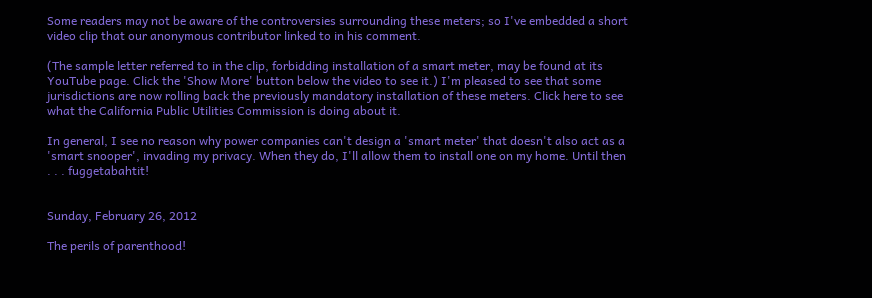Some readers may not be aware of the controversies surrounding these meters; so I've embedded a short video clip that our anonymous contributor linked to in his comment.

(The sample letter referred to in the clip, forbidding installation of a smart meter, may be found at its YouTube page. Click the 'Show More' button below the video to see it.) I'm pleased to see that some jurisdictions are now rolling back the previously mandatory installation of these meters. Click here to see what the California Public Utilities Commission is doing about it.

In general, I see no reason why power companies can't design a 'smart meter' that doesn't also act as a 'smart snooper', invading my privacy. When they do, I'll allow them to install one on my home. Until then . . . fuggetabahtit!


Sunday, February 26, 2012

The perils of parenthood!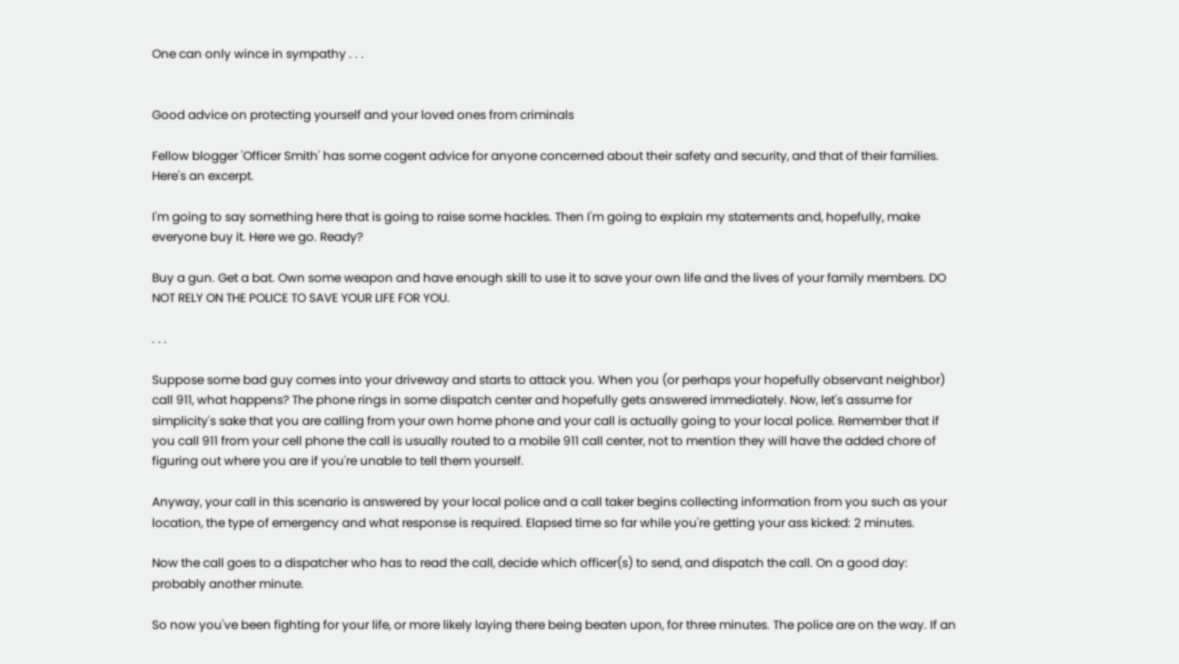One can only wince in sympathy . . .


Good advice on protecting yourself and your loved ones from criminals

Fellow blogger 'Officer Smith' has some cogent advice for anyone concerned about their safety and security, and that of their families. Here's an excerpt.

I'm going to say something here that is going to raise some hackles. Then I'm going to explain my statements and, hopefully, make everyone buy it. Here we go. Ready?

Buy a gun. Get a bat. Own some weapon and have enough skill to use it to save your own life and the lives of your family members. DO NOT RELY ON THE POLICE TO SAVE YOUR LIFE FOR YOU.

. . .

Suppose some bad guy comes into your driveway and starts to attack you. When you (or perhaps your hopefully observant neighbor) call 911, what happens? The phone rings in some dispatch center and hopefully gets answered immediately. Now, let's assume for simplicity's sake that you are calling from your own home phone and your call is actually going to your local police. Remember that if you call 911 from your cell phone the call is usually routed to a mobile 911 call center, not to mention they will have the added chore of figuring out where you are if you're unable to tell them yourself.

Anyway, your call in this scenario is answered by your local police and a call taker begins collecting information from you such as your location, the type of emergency and what response is required. Elapsed time so far while you're getting your ass kicked: 2 minutes.

Now the call goes to a dispatcher who has to read the call, decide which officer(s) to send, and dispatch the call. On a good day: probably another minute.

So now you've been fighting for your life, or more likely laying there being beaten upon, for three minutes. The police are on the way. If an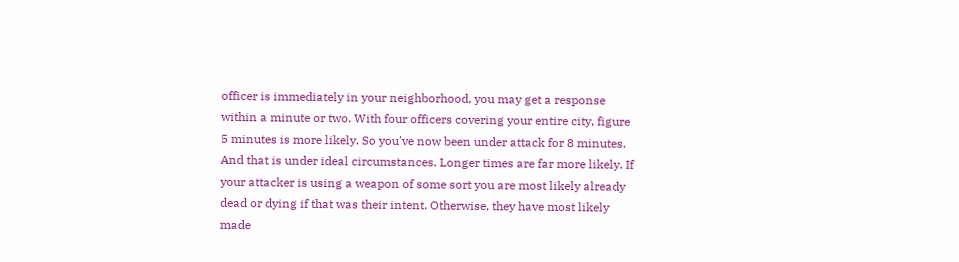officer is immediately in your neighborhood, you may get a response within a minute or two. With four officers covering your entire city, figure 5 minutes is more likely. So you've now been under attack for 8 minutes. And that is under ideal circumstances. Longer times are far more likely. If your attacker is using a weapon of some sort you are most likely already dead or dying if that was their intent. Otherwise, they have most likely made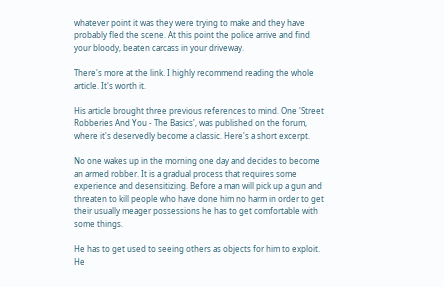whatever point it was they were trying to make and they have probably fled the scene. At this point the police arrive and find your bloody, beaten carcass in your driveway.

There's more at the link. I highly recommend reading the whole article. It's worth it.

His article brought three previous references to mind. One 'Street Robberies And You - The Basics', was published on the forum, where it's deservedly become a classic. Here's a short excerpt.

No one wakes up in the morning one day and decides to become an armed robber. It is a gradual process that requires some experience and desensitizing. Before a man will pick up a gun and threaten to kill people who have done him no harm in order to get their usually meager possessions he has to get comfortable with some things.

He has to get used to seeing others as objects for him to exploit. He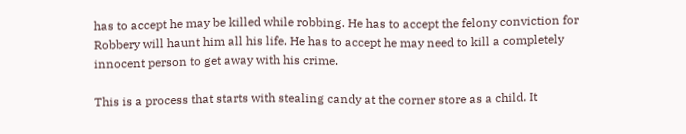has to accept he may be killed while robbing. He has to accept the felony conviction for Robbery will haunt him all his life. He has to accept he may need to kill a completely innocent person to get away with his crime.

This is a process that starts with stealing candy at the corner store as a child. It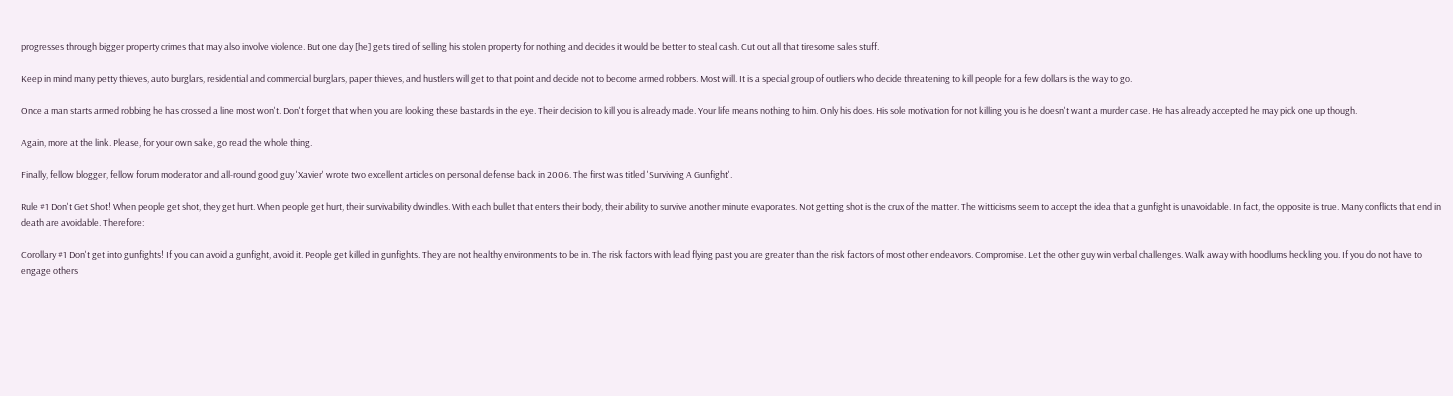progresses through bigger property crimes that may also involve violence. But one day [he] gets tired of selling his stolen property for nothing and decides it would be better to steal cash. Cut out all that tiresome sales stuff.

Keep in mind many petty thieves, auto burglars, residential and commercial burglars, paper thieves, and hustlers will get to that point and decide not to become armed robbers. Most will. It is a special group of outliers who decide threatening to kill people for a few dollars is the way to go.

Once a man starts armed robbing he has crossed a line most won't. Don't forget that when you are looking these bastards in the eye. Their decision to kill you is already made. Your life means nothing to him. Only his does. His sole motivation for not killing you is he doesn't want a murder case. He has already accepted he may pick one up though.

Again, more at the link. Please, for your own sake, go read the whole thing.

Finally, fellow blogger, fellow forum moderator and all-round good guy 'Xavier' wrote two excellent articles on personal defense back in 2006. The first was titled 'Surviving A Gunfight'.

Rule #1 Don't Get Shot! When people get shot, they get hurt. When people get hurt, their survivability dwindles. With each bullet that enters their body, their ability to survive another minute evaporates. Not getting shot is the crux of the matter. The witticisms seem to accept the idea that a gunfight is unavoidable. In fact, the opposite is true. Many conflicts that end in death are avoidable. Therefore:

Corollary #1 Don't get into gunfights! If you can avoid a gunfight, avoid it. People get killed in gunfights. They are not healthy environments to be in. The risk factors with lead flying past you are greater than the risk factors of most other endeavors. Compromise. Let the other guy win verbal challenges. Walk away with hoodlums heckling you. If you do not have to engage others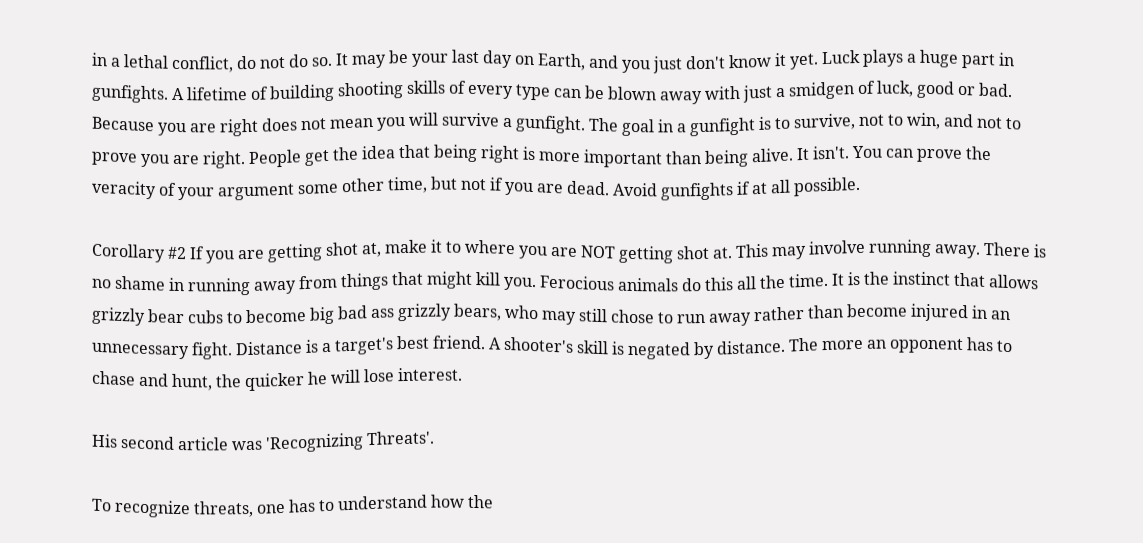in a lethal conflict, do not do so. It may be your last day on Earth, and you just don't know it yet. Luck plays a huge part in gunfights. A lifetime of building shooting skills of every type can be blown away with just a smidgen of luck, good or bad. Because you are right does not mean you will survive a gunfight. The goal in a gunfight is to survive, not to win, and not to prove you are right. People get the idea that being right is more important than being alive. It isn't. You can prove the veracity of your argument some other time, but not if you are dead. Avoid gunfights if at all possible.

Corollary #2 If you are getting shot at, make it to where you are NOT getting shot at. This may involve running away. There is no shame in running away from things that might kill you. Ferocious animals do this all the time. It is the instinct that allows grizzly bear cubs to become big bad ass grizzly bears, who may still chose to run away rather than become injured in an unnecessary fight. Distance is a target's best friend. A shooter's skill is negated by distance. The more an opponent has to chase and hunt, the quicker he will lose interest.

His second article was 'Recognizing Threats'.

To recognize threats, one has to understand how the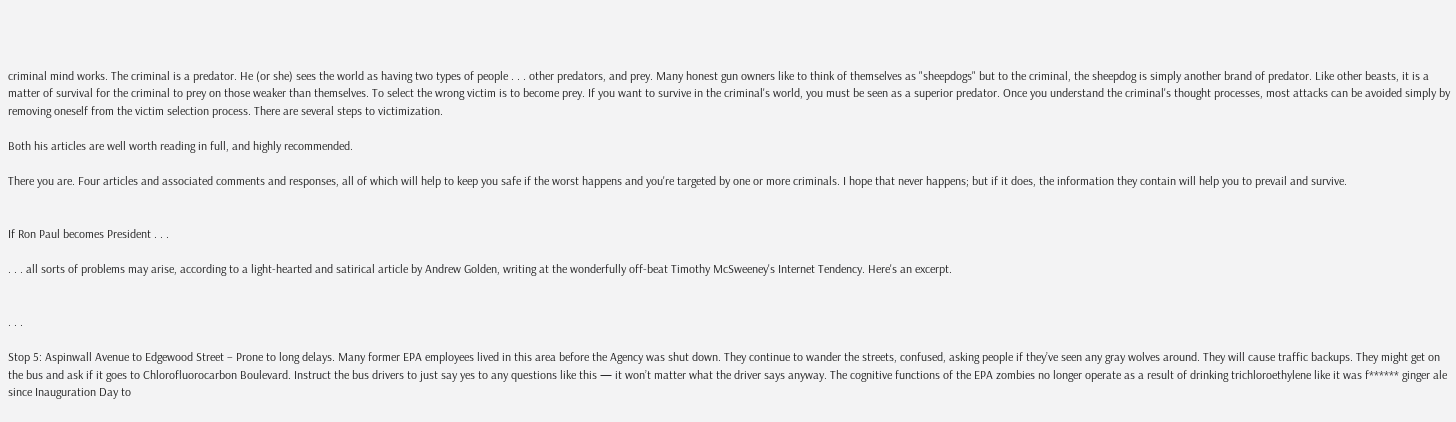criminal mind works. The criminal is a predator. He (or she) sees the world as having two types of people . . . other predators, and prey. Many honest gun owners like to think of themselves as "sheepdogs" but to the criminal, the sheepdog is simply another brand of predator. Like other beasts, it is a matter of survival for the criminal to prey on those weaker than themselves. To select the wrong victim is to become prey. If you want to survive in the criminal's world, you must be seen as a superior predator. Once you understand the criminal's thought processes, most attacks can be avoided simply by removing oneself from the victim selection process. There are several steps to victimization.

Both his articles are well worth reading in full, and highly recommended.

There you are. Four articles and associated comments and responses, all of which will help to keep you safe if the worst happens and you're targeted by one or more criminals. I hope that never happens; but if it does, the information they contain will help you to prevail and survive.


If Ron Paul becomes President . . .

. . . all sorts of problems may arise, according to a light-hearted and satirical article by Andrew Golden, writing at the wonderfully off-beat Timothy McSweeney's Internet Tendency. Here's an excerpt.


. . .

Stop 5: Aspinwall Avenue to Edgewood Street – Prone to long delays. Many former EPA employees lived in this area before the Agency was shut down. They continue to wander the streets, confused, asking people if they’ve seen any gray wolves around. They will cause traffic backups. They might get on the bus and ask if it goes to Chlorofluorocarbon Boulevard. Instruct the bus drivers to just say yes to any questions like this — it won’t matter what the driver says anyway. The cognitive functions of the EPA zombies no longer operate as a result of drinking trichloroethylene like it was f****** ginger ale since Inauguration Day to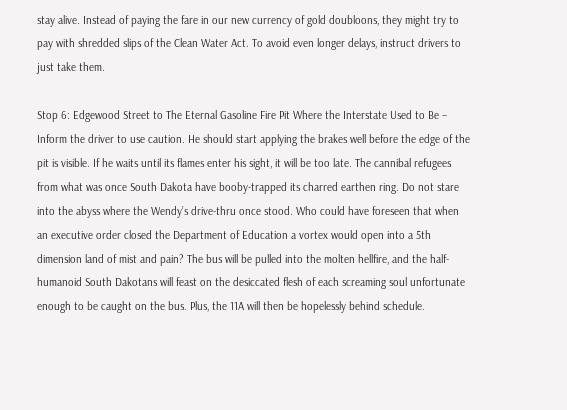stay alive. Instead of paying the fare in our new currency of gold doubloons, they might try to pay with shredded slips of the Clean Water Act. To avoid even longer delays, instruct drivers to just take them.

Stop 6: Edgewood Street to The Eternal Gasoline Fire Pit Where the Interstate Used to Be – Inform the driver to use caution. He should start applying the brakes well before the edge of the pit is visible. If he waits until its flames enter his sight, it will be too late. The cannibal refugees from what was once South Dakota have booby-trapped its charred earthen ring. Do not stare into the abyss where the Wendy’s drive-thru once stood. Who could have foreseen that when an executive order closed the Department of Education a vortex would open into a 5th dimension land of mist and pain? The bus will be pulled into the molten hellfire, and the half-humanoid South Dakotans will feast on the desiccated flesh of each screaming soul unfortunate enough to be caught on the bus. Plus, the 11A will then be hopelessly behind schedule.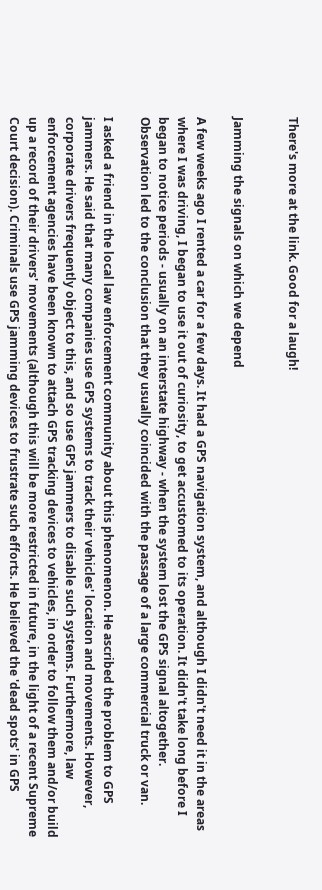There's more at the link. Good for a laugh!


Jamming the signals on which we depend

A few weeks ago I rented a car for a few days. It had a GPS navigation system, and although I didn't need it in the areas where I was driving, I began to use it out of curiosity, to get accustomed to its operation. It didn't take long before I began to notice periods - usually on an interstate highway - when the system lost the GPS signal altogether. Observation led to the conclusion that they usually coincided with the passage of a large commercial truck or van.

I asked a friend in the local law enforcement community about this phenomenon. He ascribed the problem to GPS jammers. He said that many companies use GPS systems to track their vehicles' location and movements. However, corporate drivers frequently object to this, and so use GPS jammers to disable such systems. Furthermore, law enforcement agencies have been known to attach GPS tracking devices to vehicles, in order to follow them and/or build up a record of their drivers' movements (although this will be more restricted in future, in the light of a recent Supreme Court decision). Criminals use GPS jamming devices to frustrate such efforts. He believed the 'dead spots' in GPS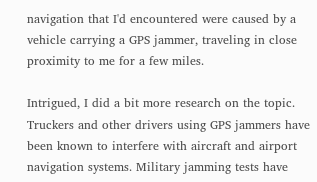navigation that I'd encountered were caused by a vehicle carrying a GPS jammer, traveling in close proximity to me for a few miles.

Intrigued, I did a bit more research on the topic. Truckers and other drivers using GPS jammers have been known to interfere with aircraft and airport navigation systems. Military jamming tests have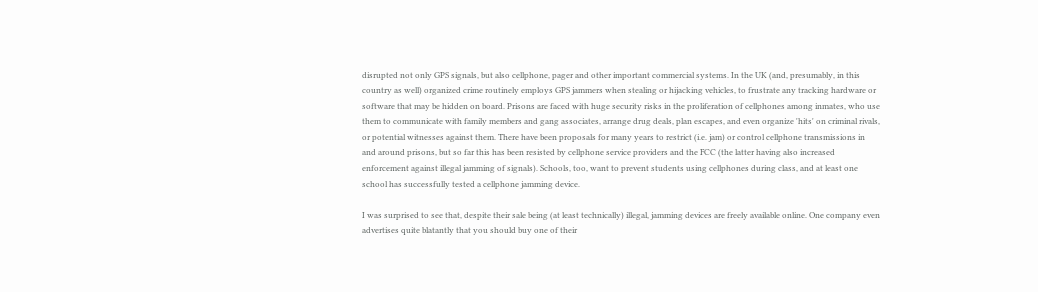disrupted not only GPS signals, but also cellphone, pager and other important commercial systems. In the UK (and, presumably, in this country as well) organized crime routinely employs GPS jammers when stealing or hijacking vehicles, to frustrate any tracking hardware or software that may be hidden on board. Prisons are faced with huge security risks in the proliferation of cellphones among inmates, who use them to communicate with family members and gang associates, arrange drug deals, plan escapes, and even organize 'hits' on criminal rivals, or potential witnesses against them. There have been proposals for many years to restrict (i.e. jam) or control cellphone transmissions in and around prisons, but so far this has been resisted by cellphone service providers and the FCC (the latter having also increased enforcement against illegal jamming of signals). Schools, too, want to prevent students using cellphones during class, and at least one school has successfully tested a cellphone jamming device.

I was surprised to see that, despite their sale being (at least technically) illegal, jamming devices are freely available online. One company even advertises quite blatantly that you should buy one of their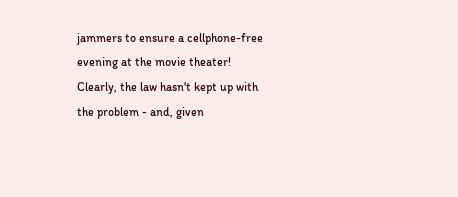jammers to ensure a cellphone-free evening at the movie theater! Clearly, the law hasn't kept up with the problem - and, given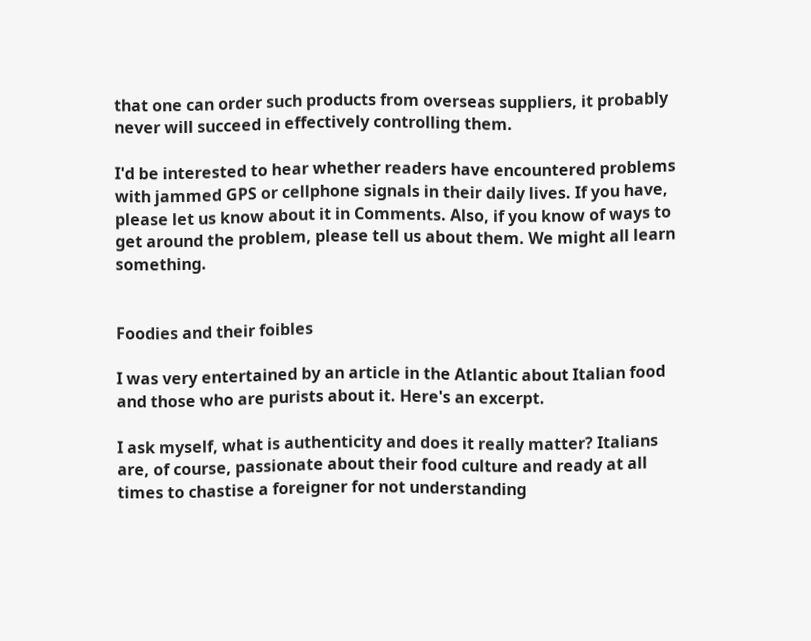that one can order such products from overseas suppliers, it probably never will succeed in effectively controlling them.

I'd be interested to hear whether readers have encountered problems with jammed GPS or cellphone signals in their daily lives. If you have, please let us know about it in Comments. Also, if you know of ways to get around the problem, please tell us about them. We might all learn something.


Foodies and their foibles

I was very entertained by an article in the Atlantic about Italian food and those who are purists about it. Here's an excerpt.

I ask myself, what is authenticity and does it really matter? Italians are, of course, passionate about their food culture and ready at all times to chastise a foreigner for not understanding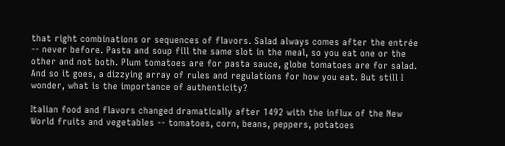that right combinations or sequences of flavors. Salad always comes after the entrée -- never before. Pasta and soup fill the same slot in the meal, so you eat one or the other and not both. Plum tomatoes are for pasta sauce, globe tomatoes are for salad. And so it goes, a dizzying array of rules and regulations for how you eat. But still I wonder, what is the importance of authenticity?

Italian food and flavors changed dramatically after 1492 with the influx of the New World fruits and vegetables -- tomatoes, corn, beans, peppers, potatoes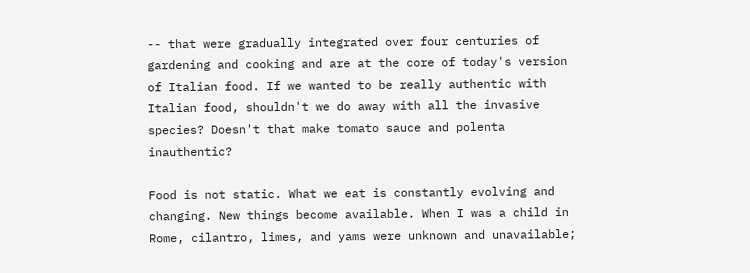-- that were gradually integrated over four centuries of gardening and cooking and are at the core of today's version of Italian food. If we wanted to be really authentic with Italian food, shouldn't we do away with all the invasive species? Doesn't that make tomato sauce and polenta inauthentic?

Food is not static. What we eat is constantly evolving and changing. New things become available. When I was a child in Rome, cilantro, limes, and yams were unknown and unavailable;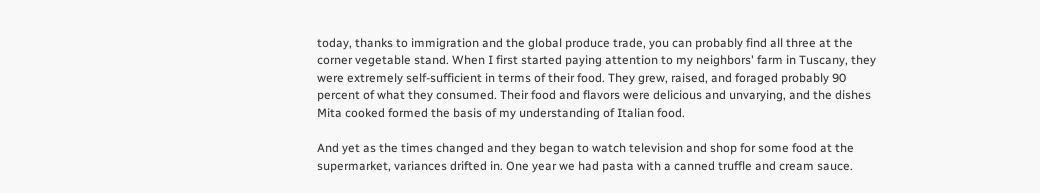today, thanks to immigration and the global produce trade, you can probably find all three at the corner vegetable stand. When I first started paying attention to my neighbors' farm in Tuscany, they were extremely self-sufficient in terms of their food. They grew, raised, and foraged probably 90 percent of what they consumed. Their food and flavors were delicious and unvarying, and the dishes Mita cooked formed the basis of my understanding of Italian food.

And yet as the times changed and they began to watch television and shop for some food at the supermarket, variances drifted in. One year we had pasta with a canned truffle and cream sauce.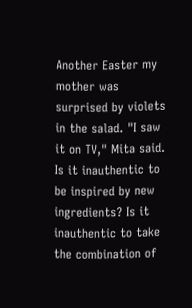Another Easter my mother was surprised by violets in the salad. "I saw it on TV," Mita said. Is it inauthentic to be inspired by new ingredients? Is it inauthentic to take the combination of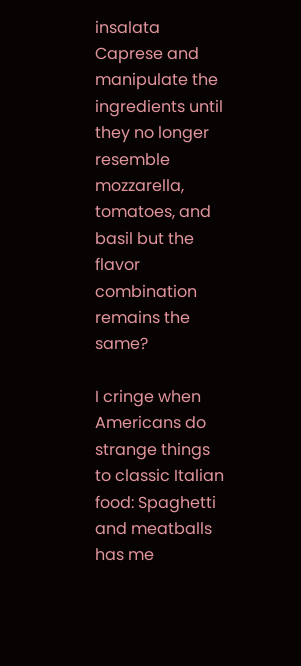insalata Caprese and manipulate the ingredients until they no longer resemble mozzarella, tomatoes, and basil but the flavor combination remains the same?

I cringe when Americans do strange things to classic Italian food: Spaghetti and meatballs has me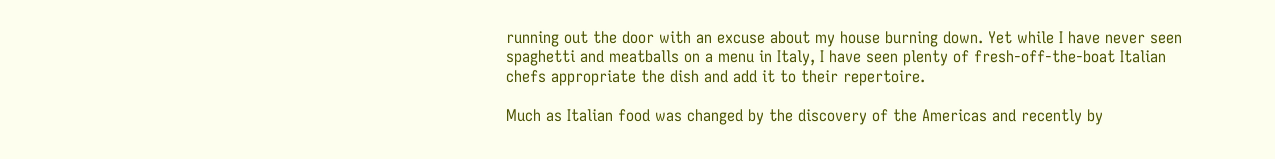running out the door with an excuse about my house burning down. Yet while I have never seen spaghetti and meatballs on a menu in Italy, I have seen plenty of fresh-off-the-boat Italian chefs appropriate the dish and add it to their repertoire.

Much as Italian food was changed by the discovery of the Americas and recently by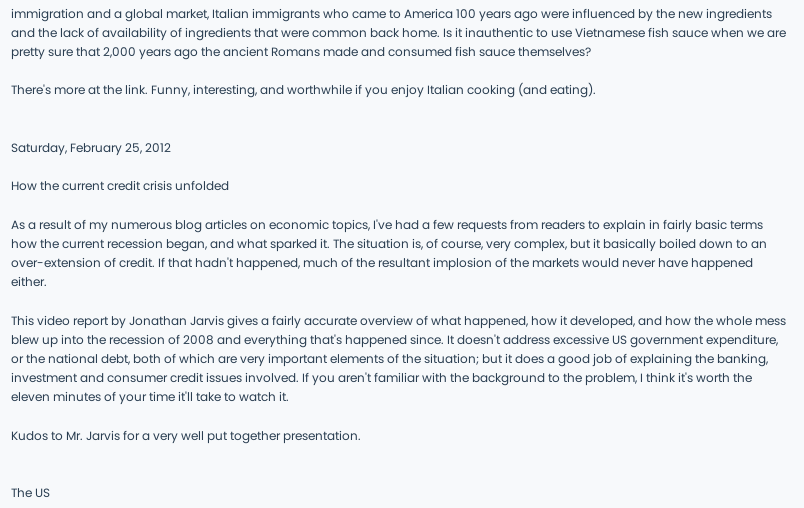immigration and a global market, Italian immigrants who came to America 100 years ago were influenced by the new ingredients and the lack of availability of ingredients that were common back home. Is it inauthentic to use Vietnamese fish sauce when we are pretty sure that 2,000 years ago the ancient Romans made and consumed fish sauce themselves?

There's more at the link. Funny, interesting, and worthwhile if you enjoy Italian cooking (and eating).


Saturday, February 25, 2012

How the current credit crisis unfolded

As a result of my numerous blog articles on economic topics, I've had a few requests from readers to explain in fairly basic terms how the current recession began, and what sparked it. The situation is, of course, very complex, but it basically boiled down to an over-extension of credit. If that hadn't happened, much of the resultant implosion of the markets would never have happened either.

This video report by Jonathan Jarvis gives a fairly accurate overview of what happened, how it developed, and how the whole mess blew up into the recession of 2008 and everything that's happened since. It doesn't address excessive US government expenditure, or the national debt, both of which are very important elements of the situation; but it does a good job of explaining the banking, investment and consumer credit issues involved. If you aren't familiar with the background to the problem, I think it's worth the eleven minutes of your time it'll take to watch it.

Kudos to Mr. Jarvis for a very well put together presentation.


The US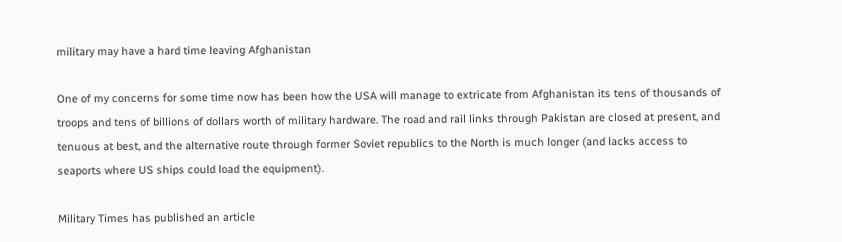military may have a hard time leaving Afghanistan

One of my concerns for some time now has been how the USA will manage to extricate from Afghanistan its tens of thousands of troops and tens of billions of dollars worth of military hardware. The road and rail links through Pakistan are closed at present, and tenuous at best, and the alternative route through former Soviet republics to the North is much longer (and lacks access to seaports where US ships could load the equipment).

Military Times has published an article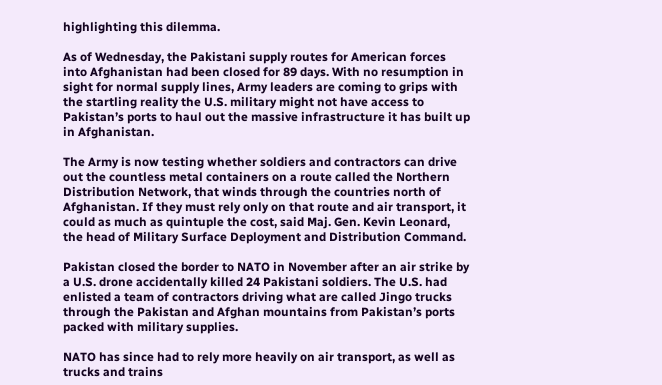highlighting this dilemma.

As of Wednesday, the Pakistani supply routes for American forces into Afghanistan had been closed for 89 days. With no resumption in sight for normal supply lines, Army leaders are coming to grips with the startling reality the U.S. military might not have access to Pakistan’s ports to haul out the massive infrastructure it has built up in Afghanistan.

The Army is now testing whether soldiers and contractors can drive out the countless metal containers on a route called the Northern Distribution Network, that winds through the countries north of Afghanistan. If they must rely only on that route and air transport, it could as much as quintuple the cost, said Maj. Gen. Kevin Leonard, the head of Military Surface Deployment and Distribution Command.

Pakistan closed the border to NATO in November after an air strike by a U.S. drone accidentally killed 24 Pakistani soldiers. The U.S. had enlisted a team of contractors driving what are called Jingo trucks through the Pakistan and Afghan mountains from Pakistan’s ports packed with military supplies.

NATO has since had to rely more heavily on air transport, as well as trucks and trains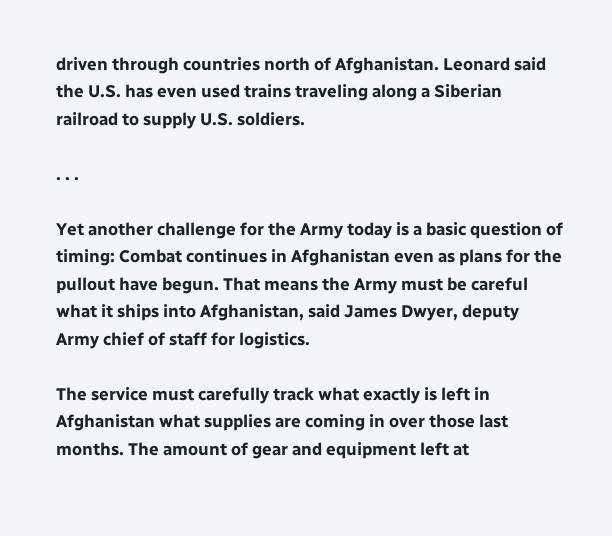driven through countries north of Afghanistan. Leonard said the U.S. has even used trains traveling along a Siberian railroad to supply U.S. soldiers.

. . .

Yet another challenge for the Army today is a basic question of timing: Combat continues in Afghanistan even as plans for the pullout have begun. That means the Army must be careful what it ships into Afghanistan, said James Dwyer, deputy Army chief of staff for logistics.

The service must carefully track what exactly is left in Afghanistan what supplies are coming in over those last months. The amount of gear and equipment left at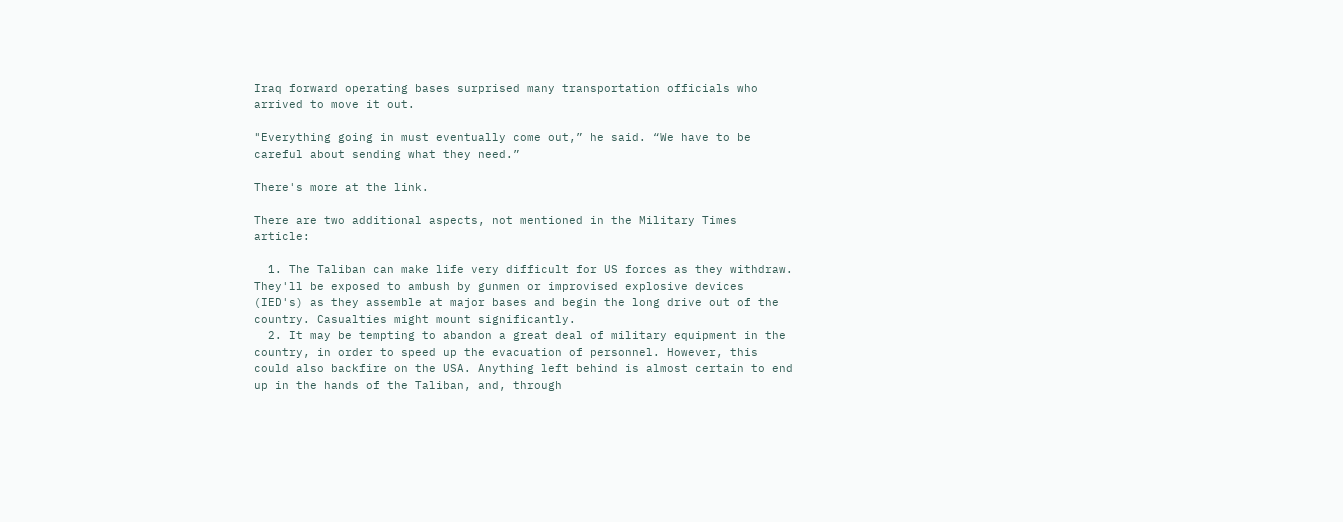Iraq forward operating bases surprised many transportation officials who arrived to move it out.

"Everything going in must eventually come out,” he said. “We have to be careful about sending what they need.”

There's more at the link.

There are two additional aspects, not mentioned in the Military Times article:

  1. The Taliban can make life very difficult for US forces as they withdraw. They'll be exposed to ambush by gunmen or improvised explosive devices (IED's) as they assemble at major bases and begin the long drive out of the country. Casualties might mount significantly.
  2. It may be tempting to abandon a great deal of military equipment in the country, in order to speed up the evacuation of personnel. However, this could also backfire on the USA. Anything left behind is almost certain to end up in the hands of the Taliban, and, through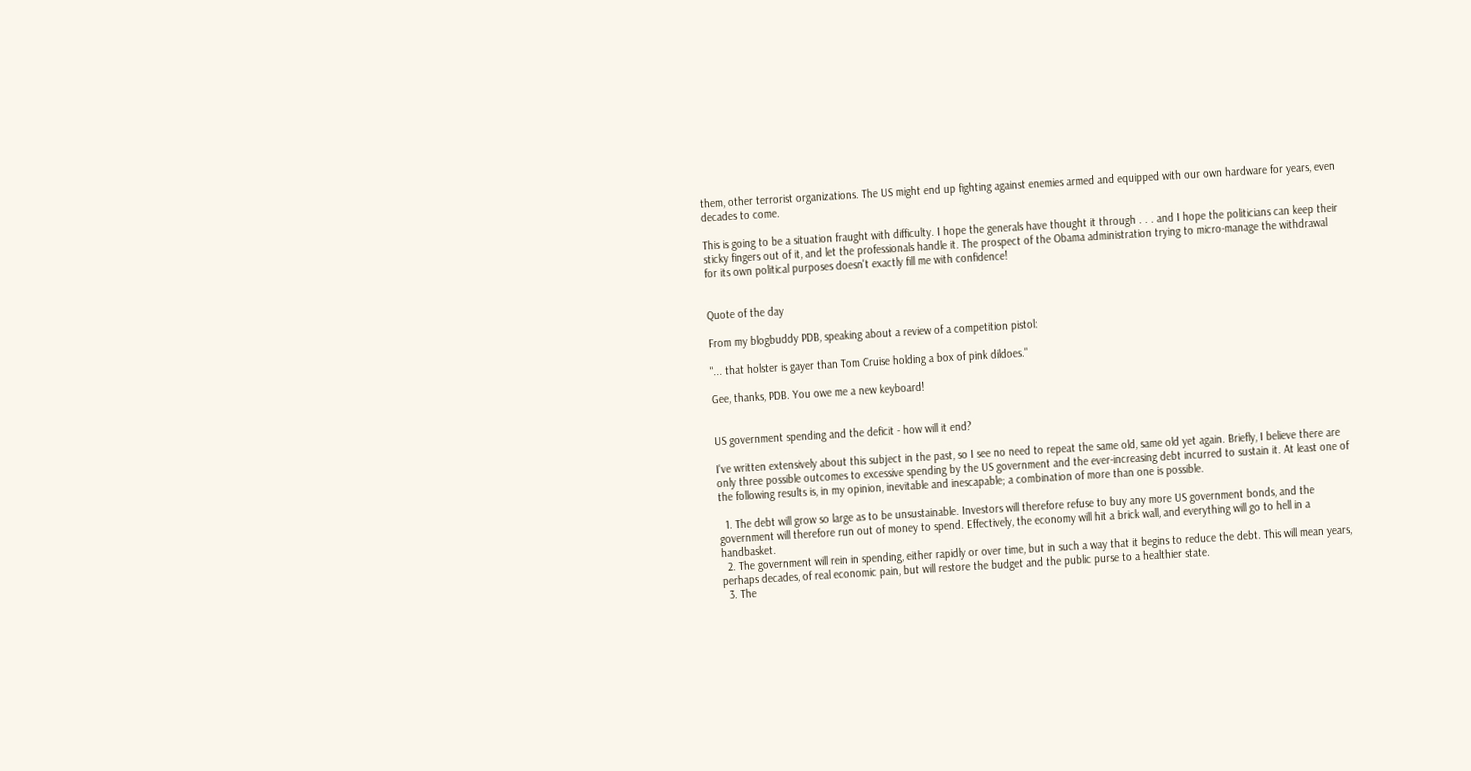them, other terrorist organizations. The US might end up fighting against enemies armed and equipped with our own hardware for years, even decades to come.

This is going to be a situation fraught with difficulty. I hope the generals have thought it through . . . and I hope the politicians can keep their sticky fingers out of it, and let the professionals handle it. The prospect of the Obama administration trying to micro-manage the withdrawal for its own political purposes doesn't exactly fill me with confidence!


Quote of the day

From my blogbuddy PDB, speaking about a review of a competition pistol:

"... that holster is gayer than Tom Cruise holding a box of pink dildoes."

Gee, thanks, PDB. You owe me a new keyboard!


US government spending and the deficit - how will it end?

I've written extensively about this subject in the past, so I see no need to repeat the same old, same old yet again. Briefly, I believe there are only three possible outcomes to excessive spending by the US government and the ever-increasing debt incurred to sustain it. At least one of the following results is, in my opinion, inevitable and inescapable; a combination of more than one is possible.

  1. The debt will grow so large as to be unsustainable. Investors will therefore refuse to buy any more US government bonds, and the government will therefore run out of money to spend. Effectively, the economy will hit a brick wall, and everything will go to hell in a handbasket.
  2. The government will rein in spending, either rapidly or over time, but in such a way that it begins to reduce the debt. This will mean years, perhaps decades, of real economic pain, but will restore the budget and the public purse to a healthier state.
  3. The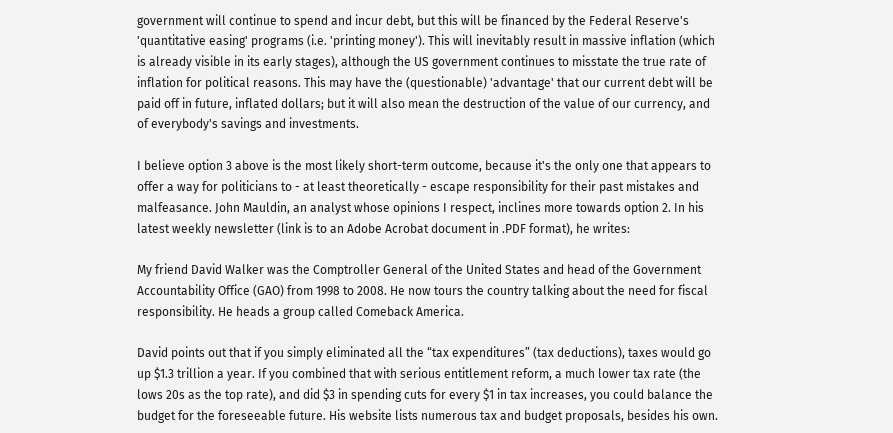government will continue to spend and incur debt, but this will be financed by the Federal Reserve's 'quantitative easing' programs (i.e. 'printing money'). This will inevitably result in massive inflation (which is already visible in its early stages), although the US government continues to misstate the true rate of inflation for political reasons. This may have the (questionable) 'advantage' that our current debt will be paid off in future, inflated dollars; but it will also mean the destruction of the value of our currency, and of everybody's savings and investments.

I believe option 3 above is the most likely short-term outcome, because it's the only one that appears to offer a way for politicians to - at least theoretically - escape responsibility for their past mistakes and malfeasance. John Mauldin, an analyst whose opinions I respect, inclines more towards option 2. In his latest weekly newsletter (link is to an Adobe Acrobat document in .PDF format), he writes:

My friend David Walker was the Comptroller General of the United States and head of the Government Accountability Office (GAO) from 1998 to 2008. He now tours the country talking about the need for fiscal responsibility. He heads a group called Comeback America.

David points out that if you simply eliminated all the “tax expenditures” (tax deductions), taxes would go up $1.3 trillion a year. If you combined that with serious entitlement reform, a much lower tax rate (the lows 20s as the top rate), and did $3 in spending cuts for every $1 in tax increases, you could balance the budget for the foreseeable future. His website lists numerous tax and budget proposals, besides his own.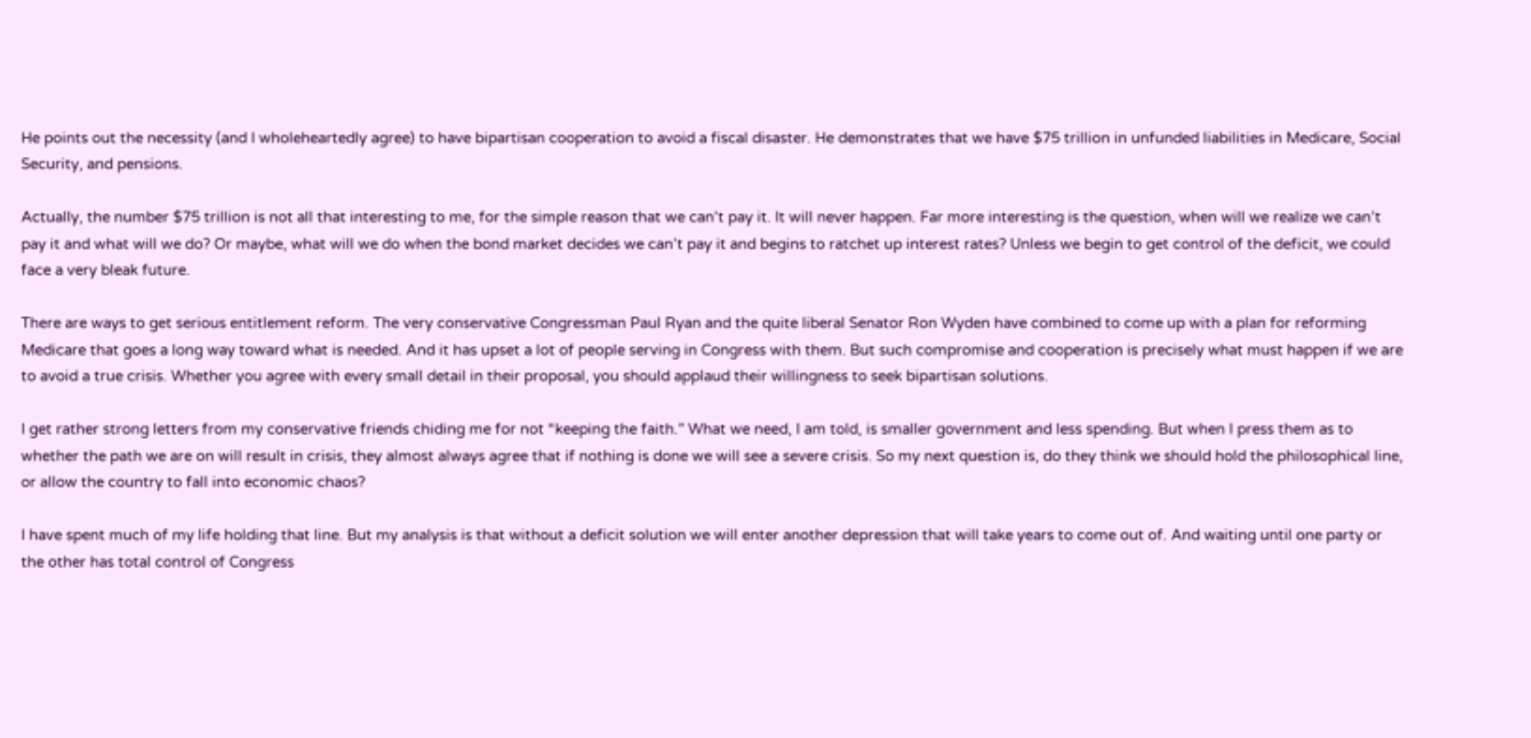He points out the necessity (and I wholeheartedly agree) to have bipartisan cooperation to avoid a fiscal disaster. He demonstrates that we have $75 trillion in unfunded liabilities in Medicare, Social Security, and pensions.

Actually, the number $75 trillion is not all that interesting to me, for the simple reason that we can’t pay it. It will never happen. Far more interesting is the question, when will we realize we can’t pay it and what will we do? Or maybe, what will we do when the bond market decides we can’t pay it and begins to ratchet up interest rates? Unless we begin to get control of the deficit, we could face a very bleak future.

There are ways to get serious entitlement reform. The very conservative Congressman Paul Ryan and the quite liberal Senator Ron Wyden have combined to come up with a plan for reforming Medicare that goes a long way toward what is needed. And it has upset a lot of people serving in Congress with them. But such compromise and cooperation is precisely what must happen if we are to avoid a true crisis. Whether you agree with every small detail in their proposal, you should applaud their willingness to seek bipartisan solutions.

I get rather strong letters from my conservative friends chiding me for not “keeping the faith.” What we need, I am told, is smaller government and less spending. But when I press them as to whether the path we are on will result in crisis, they almost always agree that if nothing is done we will see a severe crisis. So my next question is, do they think we should hold the philosophical line, or allow the country to fall into economic chaos?

I have spent much of my life holding that line. But my analysis is that without a deficit solution we will enter another depression that will take years to come out of. And waiting until one party or the other has total control of Congress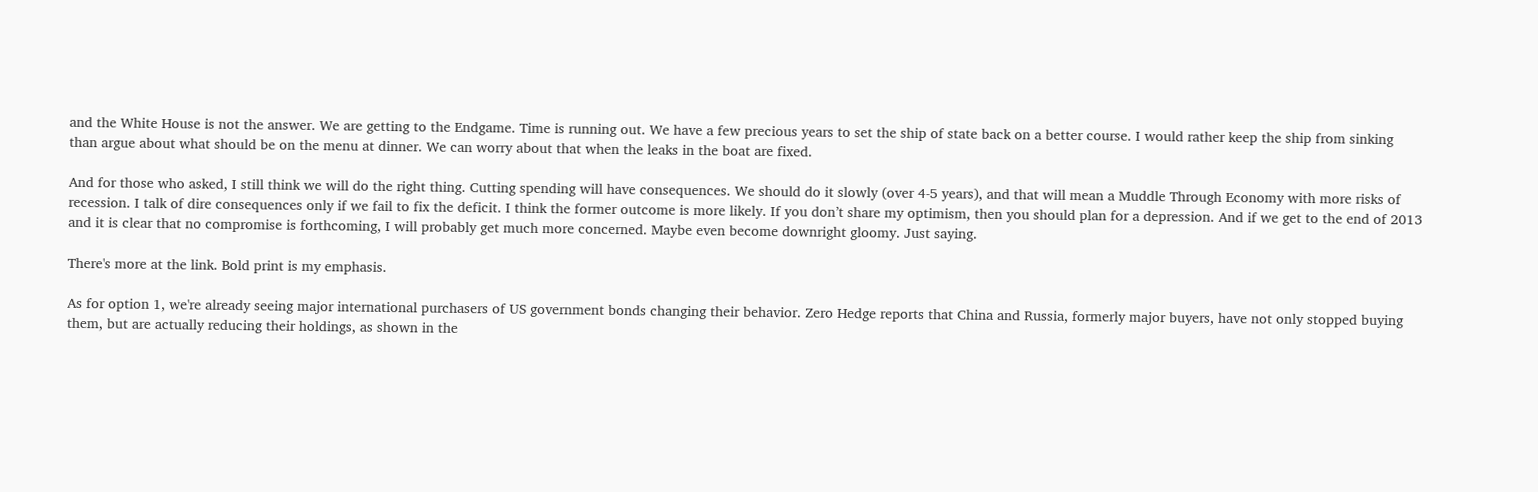and the White House is not the answer. We are getting to the Endgame. Time is running out. We have a few precious years to set the ship of state back on a better course. I would rather keep the ship from sinking than argue about what should be on the menu at dinner. We can worry about that when the leaks in the boat are fixed.

And for those who asked, I still think we will do the right thing. Cutting spending will have consequences. We should do it slowly (over 4-5 years), and that will mean a Muddle Through Economy with more risks of recession. I talk of dire consequences only if we fail to fix the deficit. I think the former outcome is more likely. If you don’t share my optimism, then you should plan for a depression. And if we get to the end of 2013 and it is clear that no compromise is forthcoming, I will probably get much more concerned. Maybe even become downright gloomy. Just saying.

There's more at the link. Bold print is my emphasis.

As for option 1, we're already seeing major international purchasers of US government bonds changing their behavior. Zero Hedge reports that China and Russia, formerly major buyers, have not only stopped buying them, but are actually reducing their holdings, as shown in the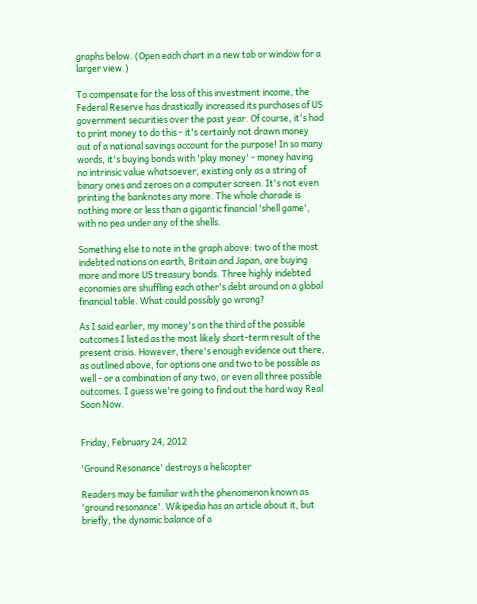graphs below. (Open each chart in a new tab or window for a larger view.)

To compensate for the loss of this investment income, the Federal Reserve has drastically increased its purchases of US government securities over the past year. Of course, it's had to print money to do this - it's certainly not drawn money out of a national savings account for the purpose! In so many words, it's buying bonds with 'play money' - money having no intrinsic value whatsoever, existing only as a string of binary ones and zeroes on a computer screen. It's not even printing the banknotes any more. The whole charade is nothing more or less than a gigantic financial 'shell game', with no pea under any of the shells.

Something else to note in the graph above: two of the most indebted nations on earth, Britain and Japan, are buying more and more US treasury bonds. Three highly indebted economies are shuffling each other's debt around on a global financial table. What could possibly go wrong?

As I said earlier, my money's on the third of the possible outcomes I listed as the most likely short-term result of the present crisis. However, there's enough evidence out there, as outlined above, for options one and two to be possible as well - or a combination of any two, or even all three possible outcomes. I guess we're going to find out the hard way Real Soon Now.


Friday, February 24, 2012

'Ground Resonance' destroys a helicopter

Readers may be familiar with the phenomenon known as 'ground resonance'. Wikipedia has an article about it, but briefly, the dynamic balance of a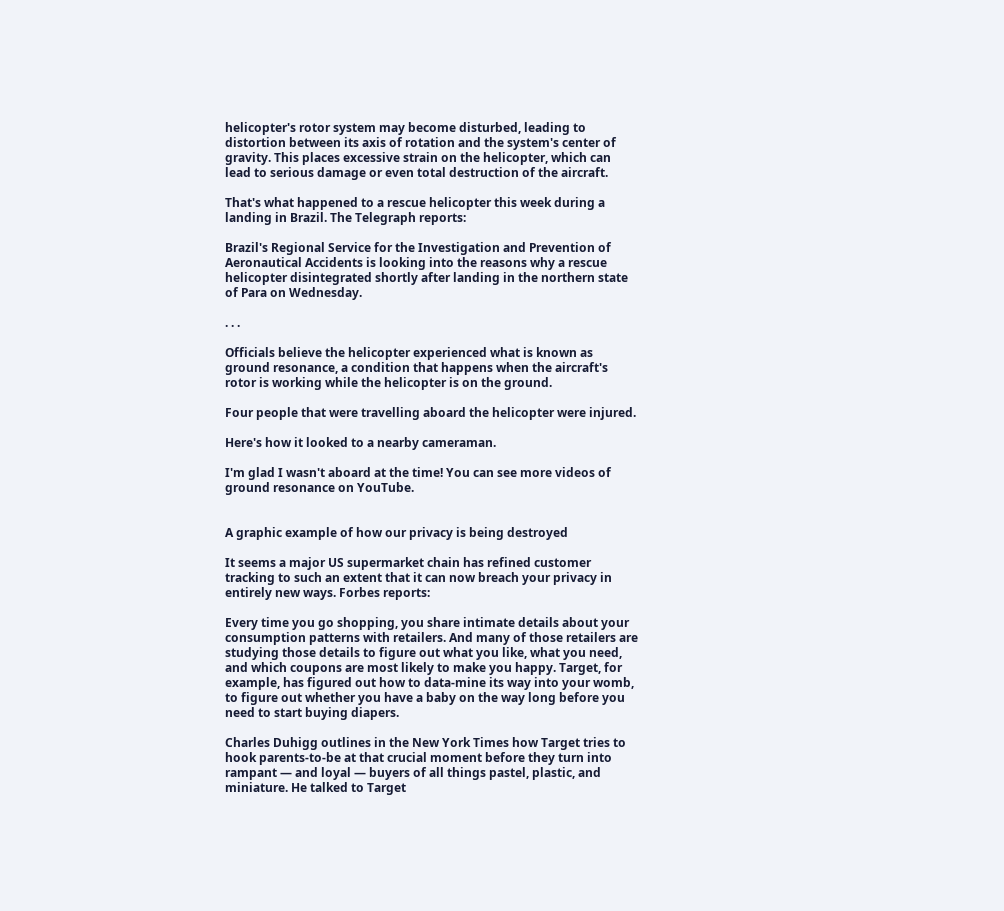helicopter's rotor system may become disturbed, leading to distortion between its axis of rotation and the system's center of gravity. This places excessive strain on the helicopter, which can lead to serious damage or even total destruction of the aircraft.

That's what happened to a rescue helicopter this week during a landing in Brazil. The Telegraph reports:

Brazil's Regional Service for the Investigation and Prevention of Aeronautical Accidents is looking into the reasons why a rescue helicopter disintegrated shortly after landing in the northern state of Para on Wednesday.

. . .

Officials believe the helicopter experienced what is known as ground resonance, a condition that happens when the aircraft's rotor is working while the helicopter is on the ground.

Four people that were travelling aboard the helicopter were injured.

Here's how it looked to a nearby cameraman.

I'm glad I wasn't aboard at the time! You can see more videos of ground resonance on YouTube.


A graphic example of how our privacy is being destroyed

It seems a major US supermarket chain has refined customer tracking to such an extent that it can now breach your privacy in entirely new ways. Forbes reports:

Every time you go shopping, you share intimate details about your consumption patterns with retailers. And many of those retailers are studying those details to figure out what you like, what you need, and which coupons are most likely to make you happy. Target, for example, has figured out how to data-mine its way into your womb, to figure out whether you have a baby on the way long before you need to start buying diapers.

Charles Duhigg outlines in the New York Times how Target tries to hook parents-to-be at that crucial moment before they turn into rampant — and loyal — buyers of all things pastel, plastic, and miniature. He talked to Target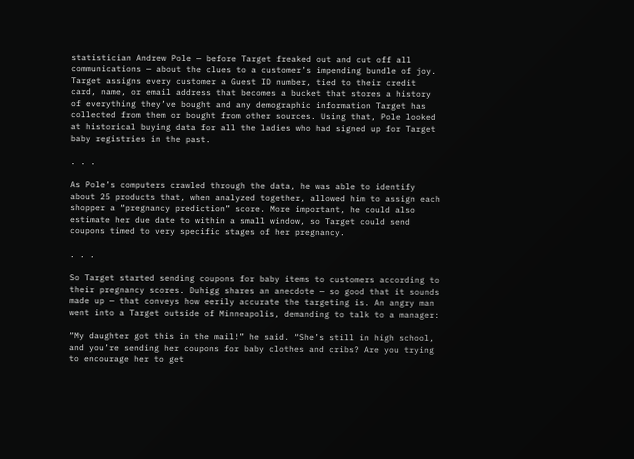statistician Andrew Pole — before Target freaked out and cut off all communications — about the clues to a customer’s impending bundle of joy. Target assigns every customer a Guest ID number, tied to their credit card, name, or email address that becomes a bucket that stores a history of everything they’ve bought and any demographic information Target has collected from them or bought from other sources. Using that, Pole looked at historical buying data for all the ladies who had signed up for Target baby registries in the past.

. . .

As Pole’s computers crawled through the data, he was able to identify about 25 products that, when analyzed together, allowed him to assign each shopper a “pregnancy prediction” score. More important, he could also estimate her due date to within a small window, so Target could send coupons timed to very specific stages of her pregnancy.

. . .

So Target started sending coupons for baby items to customers according to their pregnancy scores. Duhigg shares an anecdote — so good that it sounds made up — that conveys how eerily accurate the targeting is. An angry man went into a Target outside of Minneapolis, demanding to talk to a manager:

“My daughter got this in the mail!” he said. “She’s still in high school, and you’re sending her coupons for baby clothes and cribs? Are you trying to encourage her to get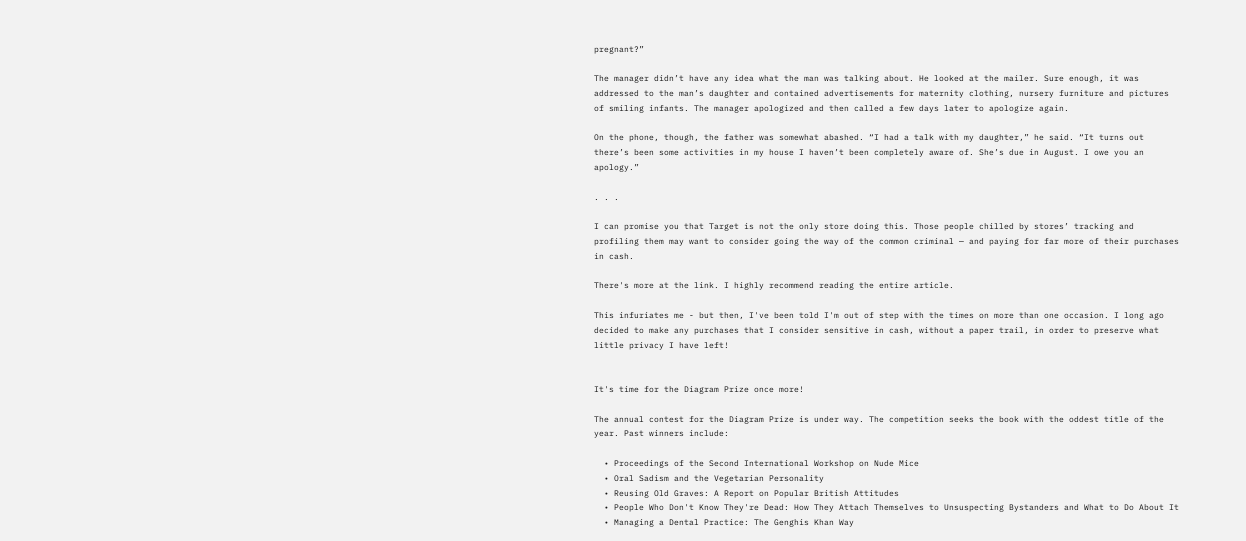pregnant?”

The manager didn’t have any idea what the man was talking about. He looked at the mailer. Sure enough, it was addressed to the man’s daughter and contained advertisements for maternity clothing, nursery furniture and pictures of smiling infants. The manager apologized and then called a few days later to apologize again.

On the phone, though, the father was somewhat abashed. “I had a talk with my daughter,” he said. “It turns out there’s been some activities in my house I haven’t been completely aware of. She’s due in August. I owe you an apology.”

. . .

I can promise you that Target is not the only store doing this. Those people chilled by stores’ tracking and profiling them may want to consider going the way of the common criminal — and paying for far more of their purchases in cash.

There's more at the link. I highly recommend reading the entire article.

This infuriates me - but then, I've been told I'm out of step with the times on more than one occasion. I long ago decided to make any purchases that I consider sensitive in cash, without a paper trail, in order to preserve what little privacy I have left!


It's time for the Diagram Prize once more!

The annual contest for the Diagram Prize is under way. The competition seeks the book with the oddest title of the year. Past winners include:

  • Proceedings of the Second International Workshop on Nude Mice
  • Oral Sadism and the Vegetarian Personality
  • Reusing Old Graves: A Report on Popular British Attitudes
  • People Who Don't Know They're Dead: How They Attach Themselves to Unsuspecting Bystanders and What to Do About It
  • Managing a Dental Practice: The Genghis Khan Way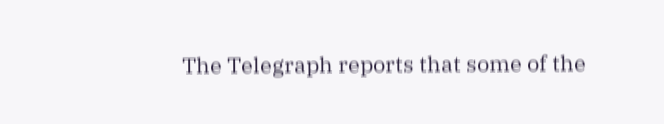The Telegraph reports that some of the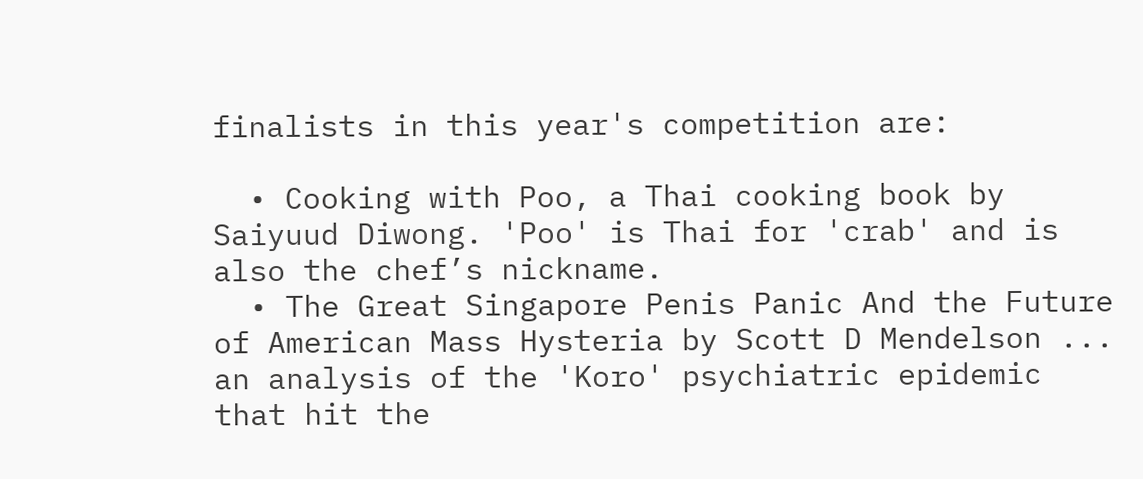finalists in this year's competition are:

  • Cooking with Poo, a Thai cooking book by Saiyuud Diwong. 'Poo' is Thai for 'crab' and is also the chef’s nickname.
  • The Great Singapore Penis Panic And the Future of American Mass Hysteria by Scott D Mendelson ... an analysis of the 'Koro' psychiatric epidemic that hit the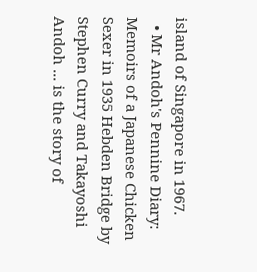island of Singapore in 1967.
  • Mr Andoh's Pennine Diary: Memoirs of a Japanese Chicken Sexer in 1935 Hebden Bridge by Stephen Curry and Takayoshi Andoh ... is the story of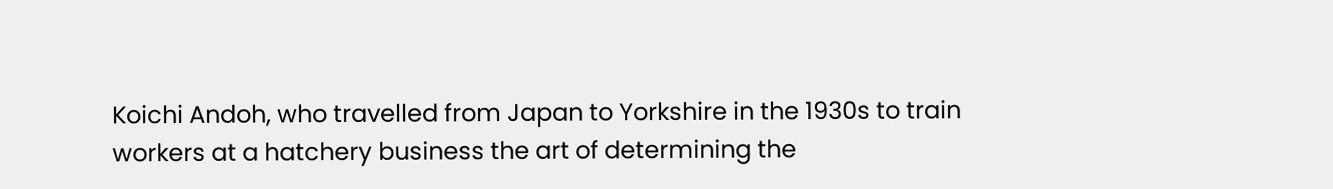Koichi Andoh, who travelled from Japan to Yorkshire in the 1930s to train workers at a hatchery business the art of determining the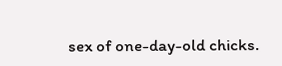sex of one-day-old chicks.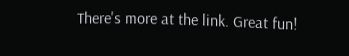There's more at the link. Great fun!